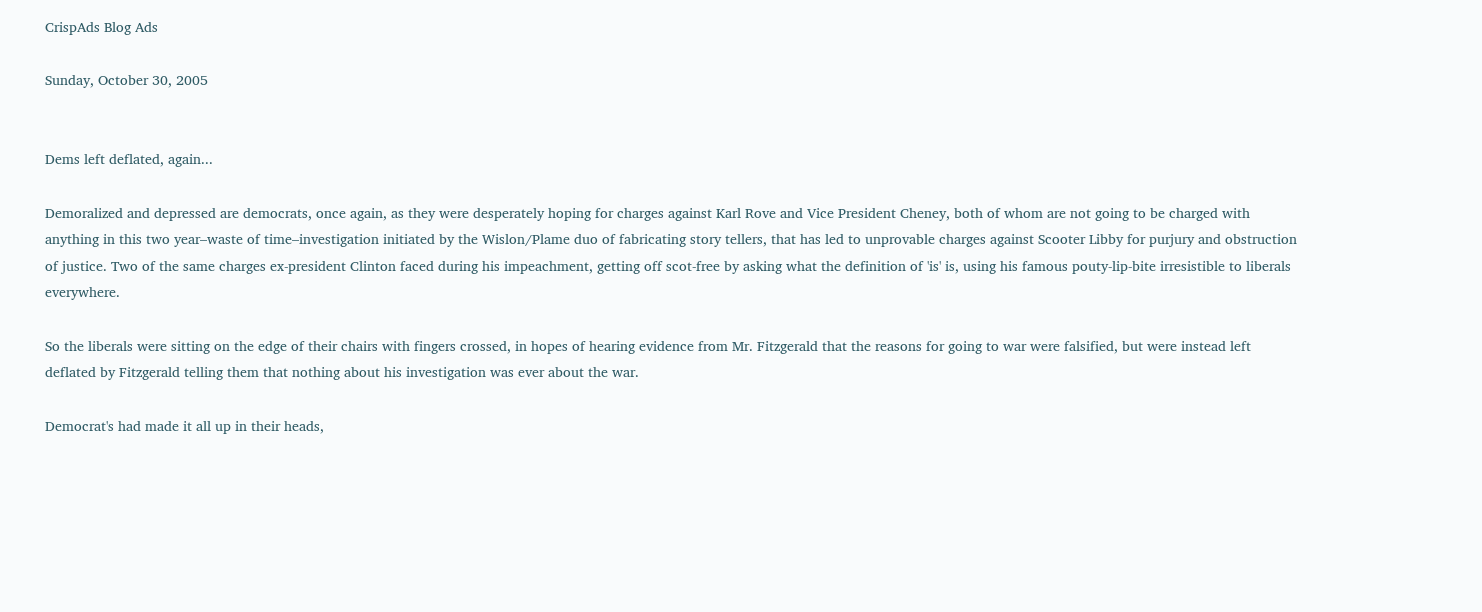CrispAds Blog Ads

Sunday, October 30, 2005


Dems left deflated, again...

Demoralized and depressed are democrats, once again, as they were desperately hoping for charges against Karl Rove and Vice President Cheney, both of whom are not going to be charged with anything in this two year–waste of time–investigation initiated by the Wislon/Plame duo of fabricating story tellers, that has led to unprovable charges against Scooter Libby for purjury and obstruction of justice. Two of the same charges ex-president Clinton faced during his impeachment, getting off scot-free by asking what the definition of 'is' is, using his famous pouty-lip-bite irresistible to liberals everywhere.

So the liberals were sitting on the edge of their chairs with fingers crossed, in hopes of hearing evidence from Mr. Fitzgerald that the reasons for going to war were falsified, but were instead left deflated by Fitzgerald telling them that nothing about his investigation was ever about the war.

Democrat's had made it all up in their heads,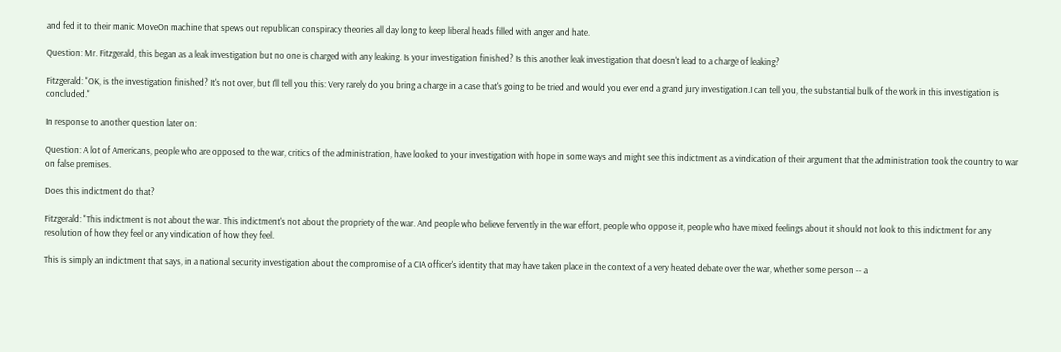and fed it to their manic MoveOn machine that spews out republican conspiracy theories all day long to keep liberal heads filled with anger and hate.

Question: Mr. Fitzgerald, this began as a leak investigation but no one is charged with any leaking. Is your investigation finished? Is this another leak investigation that doesn't lead to a charge of leaking?

Fitzgerald: "OK, is the investigation finished? It's not over, but I'll tell you this: Very rarely do you bring a charge in a case that's going to be tried and would you ever end a grand jury investigation.I can tell you, the substantial bulk of the work in this investigation is concluded."

In response to another question later on:

Question: A lot of Americans, people who are opposed to the war, critics of the administration, have looked to your investigation with hope in some ways and might see this indictment as a vindication of their argument that the administration took the country to war on false premises.

Does this indictment do that?

Fitzgerald: "This indictment is not about the war. This indictment's not about the propriety of the war. And people who believe fervently in the war effort, people who oppose it, people who have mixed feelings about it should not look to this indictment for any resolution of how they feel or any vindication of how they feel.

This is simply an indictment that says, in a national security investigation about the compromise of a CIA officer's identity that may have taken place in the context of a very heated debate over the war, whether some person -- a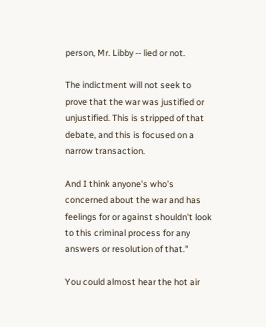person, Mr. Libby -- lied or not.

The indictment will not seek to prove that the war was justified or unjustified. This is stripped of that debate, and this is focused on a narrow transaction.

And I think anyone's who's concerned about the war and has feelings for or against shouldn't look to this criminal process for any answers or resolution of that."

You could almost hear the hot air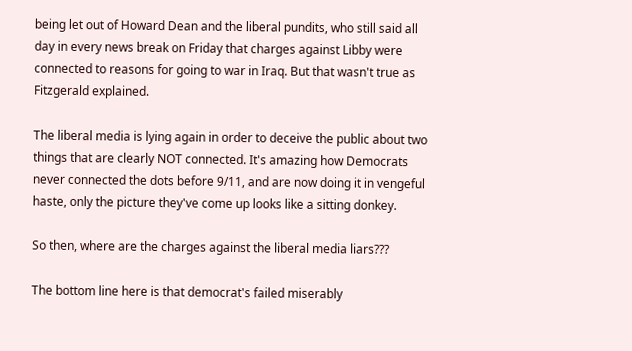being let out of Howard Dean and the liberal pundits, who still said all day in every news break on Friday that charges against Libby were connected to reasons for going to war in Iraq. But that wasn't true as Fitzgerald explained.

The liberal media is lying again in order to deceive the public about two things that are clearly NOT connected. It's amazing how Democrats never connected the dots before 9/11, and are now doing it in vengeful haste, only the picture they've come up looks like a sitting donkey.

So then, where are the charges against the liberal media liars???

The bottom line here is that democrat's failed miserably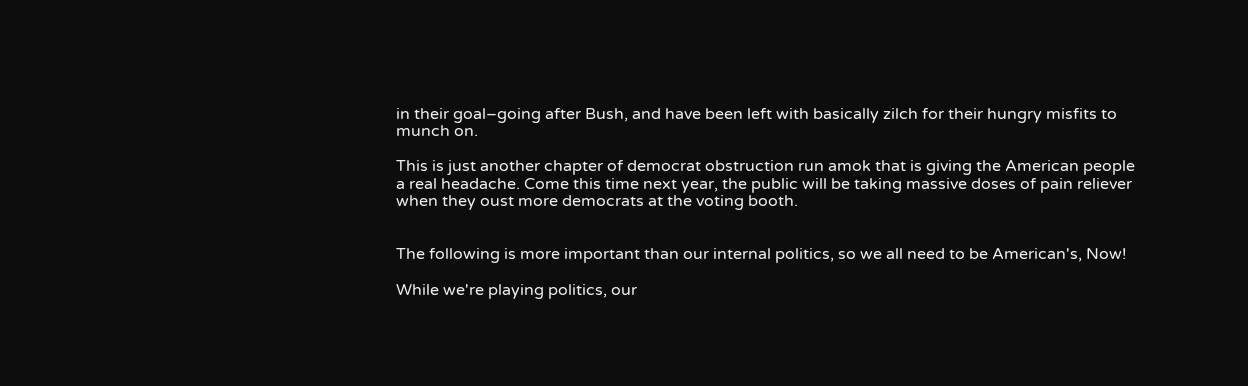in their goal–going after Bush, and have been left with basically zilch for their hungry misfits to munch on.

This is just another chapter of democrat obstruction run amok that is giving the American people a real headache. Come this time next year, the public will be taking massive doses of pain reliever when they oust more democrats at the voting booth.


The following is more important than our internal politics, so we all need to be American's, Now!

While we're playing politics, our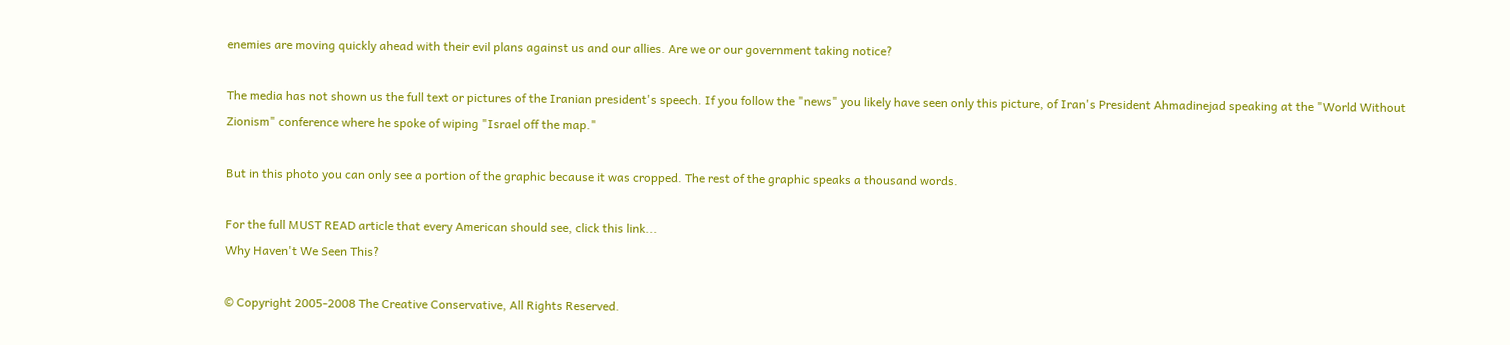enemies are moving quickly ahead with their evil plans against us and our allies. Are we or our government taking notice?

The media has not shown us the full text or pictures of the Iranian president's speech. If you follow the "news" you likely have seen only this picture, of Iran's President Ahmadinejad speaking at the "World Without Zionism" conference where he spoke of wiping "Israel off the map."

But in this photo you can only see a portion of the graphic because it was cropped. The rest of the graphic speaks a thousand words.

For the full MUST READ article that every American should see, click this link...
Why Haven't We Seen This?

© Copyright 2005-2008 The Creative Conservative, All Rights Reserved.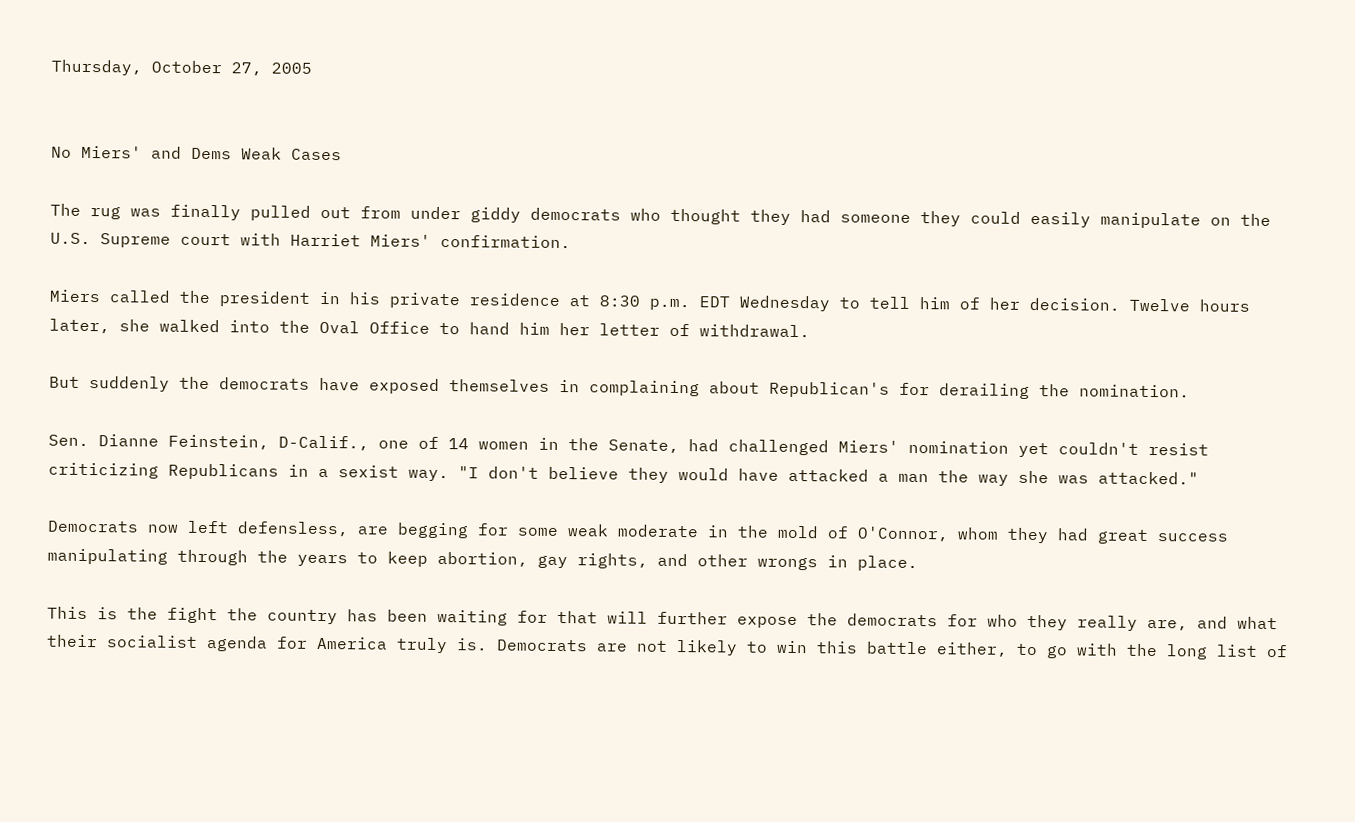Thursday, October 27, 2005


No Miers' and Dems Weak Cases

The rug was finally pulled out from under giddy democrats who thought they had someone they could easily manipulate on the U.S. Supreme court with Harriet Miers' confirmation.

Miers called the president in his private residence at 8:30 p.m. EDT Wednesday to tell him of her decision. Twelve hours later, she walked into the Oval Office to hand him her letter of withdrawal.

But suddenly the democrats have exposed themselves in complaining about Republican's for derailing the nomination.

Sen. Dianne Feinstein, D-Calif., one of 14 women in the Senate, had challenged Miers' nomination yet couldn't resist criticizing Republicans in a sexist way. "I don't believe they would have attacked a man the way she was attacked."

Democrats now left defensless, are begging for some weak moderate in the mold of O'Connor, whom they had great success manipulating through the years to keep abortion, gay rights, and other wrongs in place.

This is the fight the country has been waiting for that will further expose the democrats for who they really are, and what their socialist agenda for America truly is. Democrats are not likely to win this battle either, to go with the long list of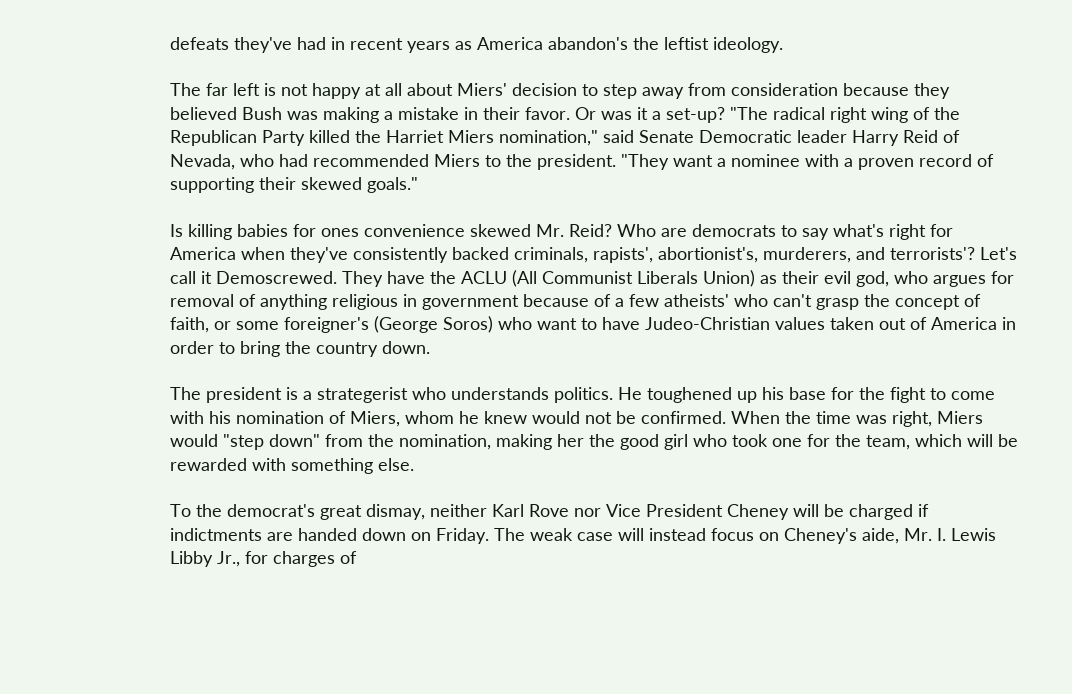defeats they've had in recent years as America abandon's the leftist ideology.

The far left is not happy at all about Miers' decision to step away from consideration because they believed Bush was making a mistake in their favor. Or was it a set-up? "The radical right wing of the Republican Party killed the Harriet Miers nomination," said Senate Democratic leader Harry Reid of Nevada, who had recommended Miers to the president. "They want a nominee with a proven record of supporting their skewed goals."

Is killing babies for ones convenience skewed Mr. Reid? Who are democrats to say what's right for America when they've consistently backed criminals, rapists', abortionist's, murderers, and terrorists'? Let's call it Demoscrewed. They have the ACLU (All Communist Liberals Union) as their evil god, who argues for removal of anything religious in government because of a few atheists' who can't grasp the concept of faith, or some foreigner's (George Soros) who want to have Judeo-Christian values taken out of America in order to bring the country down.

The president is a strategerist who understands politics. He toughened up his base for the fight to come with his nomination of Miers, whom he knew would not be confirmed. When the time was right, Miers would "step down" from the nomination, making her the good girl who took one for the team, which will be rewarded with something else.

To the democrat's great dismay, neither Karl Rove nor Vice President Cheney will be charged if indictments are handed down on Friday. The weak case will instead focus on Cheney's aide, Mr. I. Lewis Libby Jr., for charges of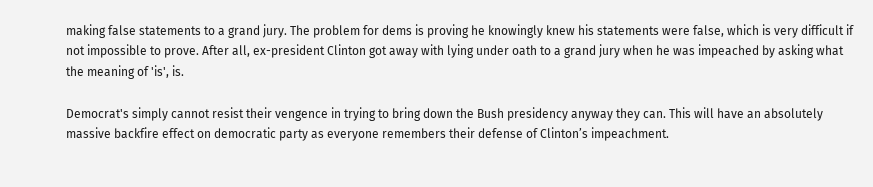making false statements to a grand jury. The problem for dems is proving he knowingly knew his statements were false, which is very difficult if not impossible to prove. After all, ex-president Clinton got away with lying under oath to a grand jury when he was impeached by asking what the meaning of 'is', is.

Democrat's simply cannot resist their vengence in trying to bring down the Bush presidency anyway they can. This will have an absolutely massive backfire effect on democratic party as everyone remembers their defense of Clinton’s impeachment.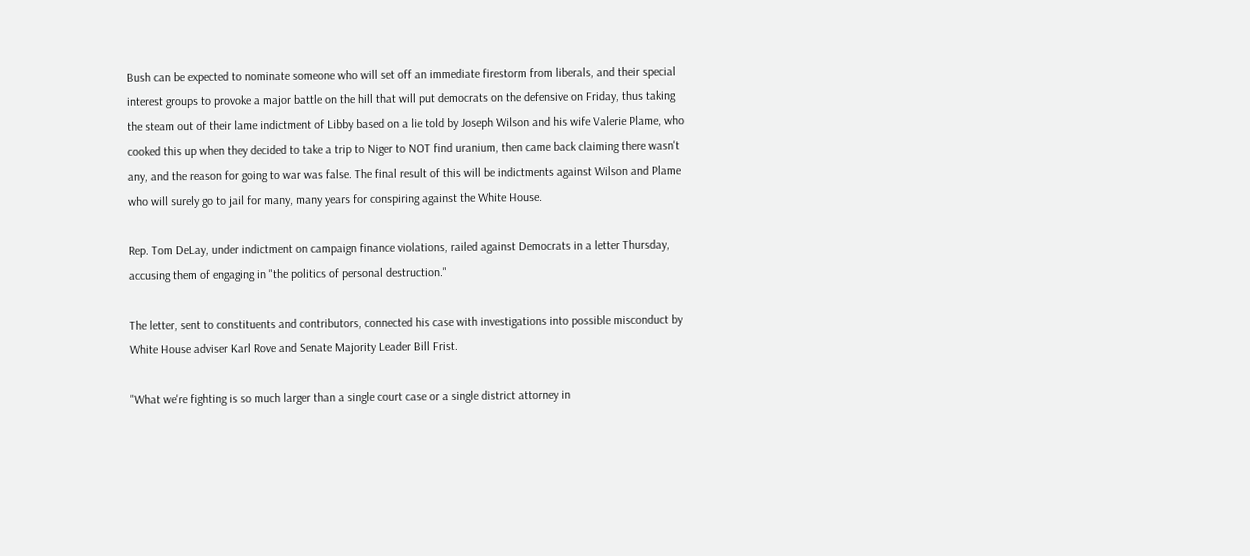Bush can be expected to nominate someone who will set off an immediate firestorm from liberals, and their special interest groups to provoke a major battle on the hill that will put democrats on the defensive on Friday, thus taking the steam out of their lame indictment of Libby based on a lie told by Joseph Wilson and his wife Valerie Plame, who cooked this up when they decided to take a trip to Niger to NOT find uranium, then came back claiming there wasn't any, and the reason for going to war was false. The final result of this will be indictments against Wilson and Plame who will surely go to jail for many, many years for conspiring against the White House.

Rep. Tom DeLay, under indictment on campaign finance violations, railed against Democrats in a letter Thursday, accusing them of engaging in "the politics of personal destruction."

The letter, sent to constituents and contributors, connected his case with investigations into possible misconduct by White House adviser Karl Rove and Senate Majority Leader Bill Frist.

"What we're fighting is so much larger than a single court case or a single district attorney in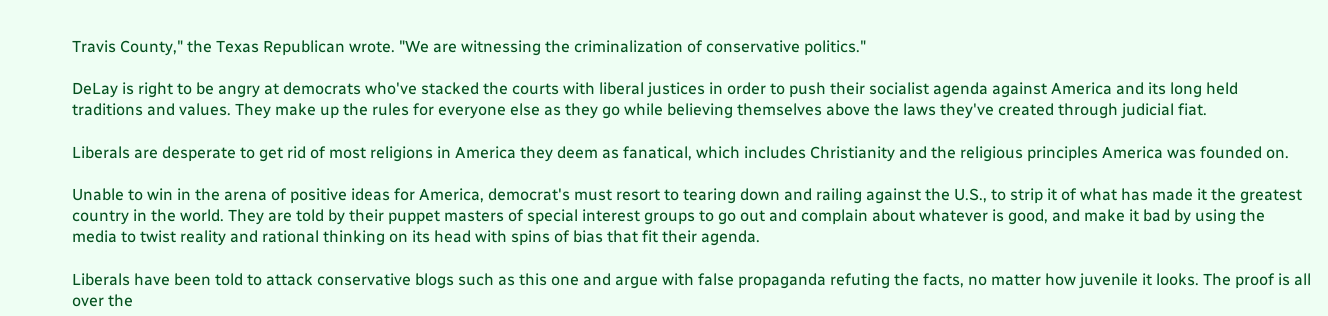Travis County," the Texas Republican wrote. "We are witnessing the criminalization of conservative politics."

DeLay is right to be angry at democrats who've stacked the courts with liberal justices in order to push their socialist agenda against America and its long held traditions and values. They make up the rules for everyone else as they go while believing themselves above the laws they've created through judicial fiat.

Liberals are desperate to get rid of most religions in America they deem as fanatical, which includes Christianity and the religious principles America was founded on.

Unable to win in the arena of positive ideas for America, democrat's must resort to tearing down and railing against the U.S., to strip it of what has made it the greatest country in the world. They are told by their puppet masters of special interest groups to go out and complain about whatever is good, and make it bad by using the media to twist reality and rational thinking on its head with spins of bias that fit their agenda.

Liberals have been told to attack conservative blogs such as this one and argue with false propaganda refuting the facts, no matter how juvenile it looks. The proof is all over the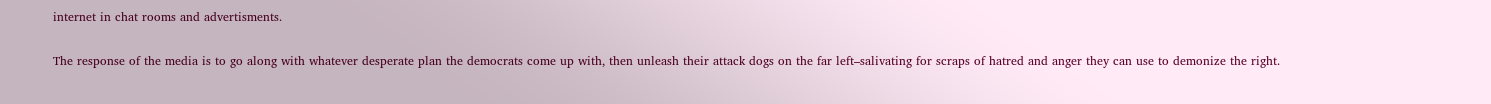internet in chat rooms and advertisments.

The response of the media is to go along with whatever desperate plan the democrats come up with, then unleash their attack dogs on the far left–salivating for scraps of hatred and anger they can use to demonize the right.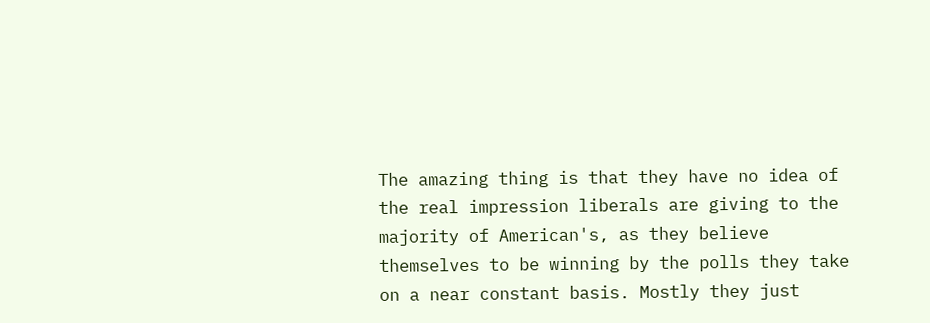The amazing thing is that they have no idea of the real impression liberals are giving to the majority of American's, as they believe themselves to be winning by the polls they take on a near constant basis. Mostly they just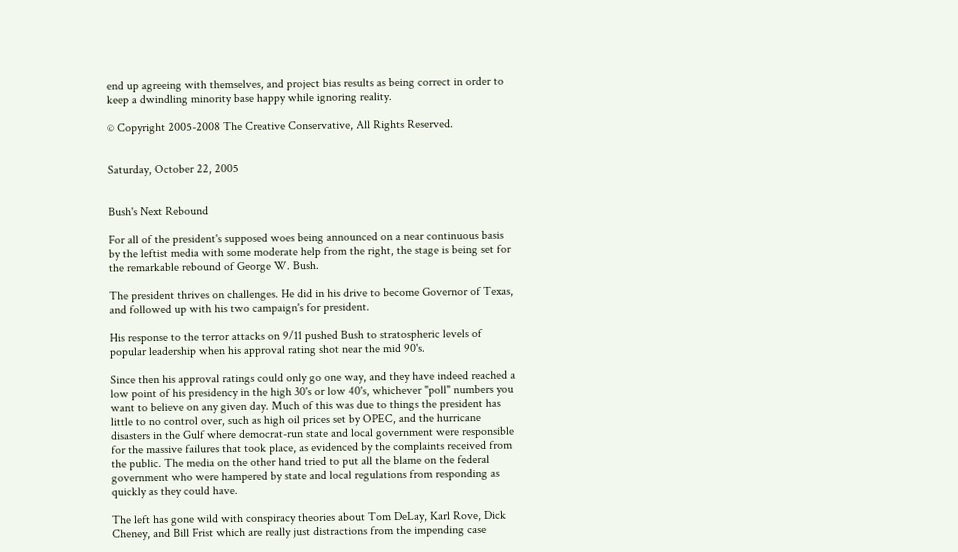end up agreeing with themselves, and project bias results as being correct in order to keep a dwindling minority base happy while ignoring reality.

© Copyright 2005-2008 The Creative Conservative, All Rights Reserved.


Saturday, October 22, 2005


Bush's Next Rebound

For all of the president's supposed woes being announced on a near continuous basis by the leftist media with some moderate help from the right, the stage is being set for the remarkable rebound of George W. Bush.

The president thrives on challenges. He did in his drive to become Governor of Texas, and followed up with his two campaign's for president.

His response to the terror attacks on 9/11 pushed Bush to stratospheric levels of popular leadership when his approval rating shot near the mid 90's.

Since then his approval ratings could only go one way, and they have indeed reached a low point of his presidency in the high 30's or low 40's, whichever "poll" numbers you want to believe on any given day. Much of this was due to things the president has little to no control over, such as high oil prices set by OPEC, and the hurricane disasters in the Gulf where democrat-run state and local government were responsible for the massive failures that took place, as evidenced by the complaints received from the public. The media on the other hand tried to put all the blame on the federal government who were hampered by state and local regulations from responding as quickly as they could have.

The left has gone wild with conspiracy theories about Tom DeLay, Karl Rove, Dick Cheney, and Bill Frist which are really just distractions from the impending case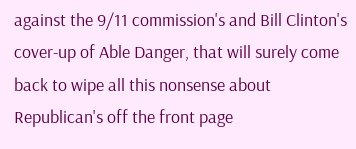against the 9/11 commission's and Bill Clinton's cover-up of Able Danger, that will surely come back to wipe all this nonsense about Republican's off the front page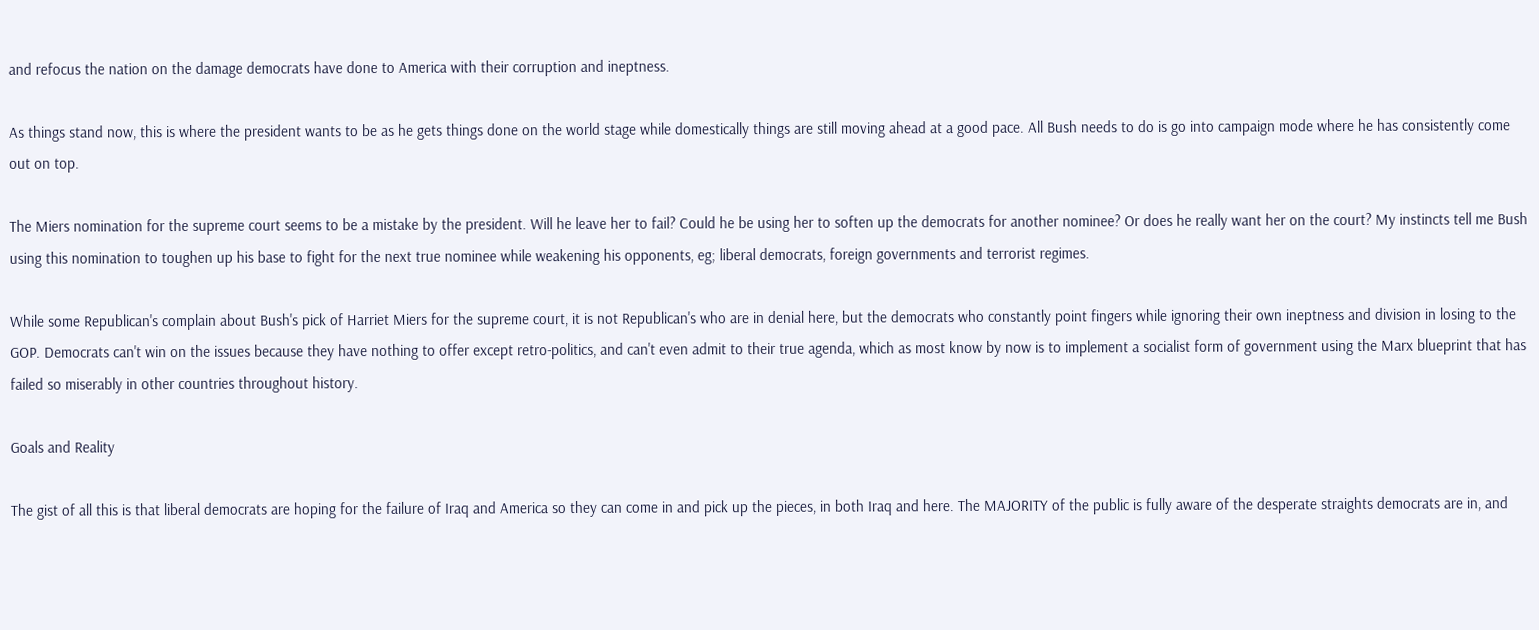and refocus the nation on the damage democrats have done to America with their corruption and ineptness.

As things stand now, this is where the president wants to be as he gets things done on the world stage while domestically things are still moving ahead at a good pace. All Bush needs to do is go into campaign mode where he has consistently come out on top.

The Miers nomination for the supreme court seems to be a mistake by the president. Will he leave her to fail? Could he be using her to soften up the democrats for another nominee? Or does he really want her on the court? My instincts tell me Bush using this nomination to toughen up his base to fight for the next true nominee while weakening his opponents, eg; liberal democrats, foreign governments and terrorist regimes.

While some Republican's complain about Bush's pick of Harriet Miers for the supreme court, it is not Republican's who are in denial here, but the democrats who constantly point fingers while ignoring their own ineptness and division in losing to the GOP. Democrats can't win on the issues because they have nothing to offer except retro-politics, and can't even admit to their true agenda, which as most know by now is to implement a socialist form of government using the Marx blueprint that has failed so miserably in other countries throughout history.

Goals and Reality

The gist of all this is that liberal democrats are hoping for the failure of Iraq and America so they can come in and pick up the pieces, in both Iraq and here. The MAJORITY of the public is fully aware of the desperate straights democrats are in, and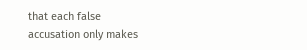that each false accusation only makes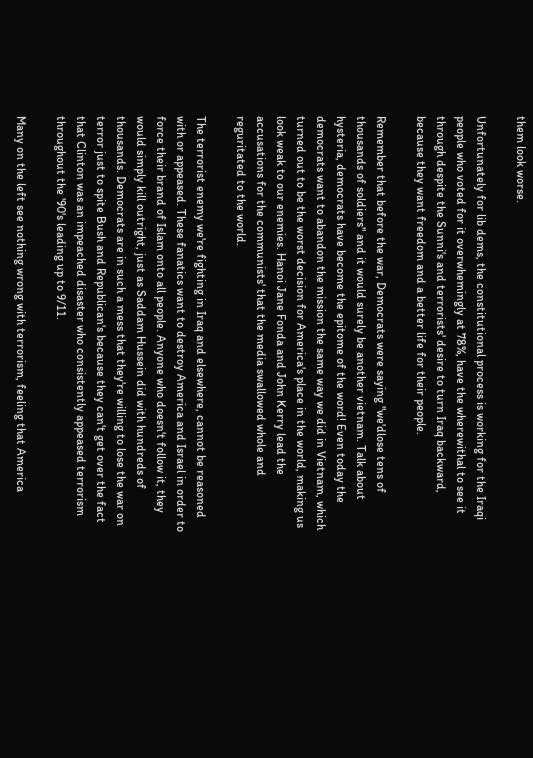them look worse.

Unfortunately for lib dems, the constitutional process is working for the Iraqi people who voted for it overwhemingly at 78%, have the wherewithal to see it through despite the Sunni's and terrorists' desire to turn Iraq backward, because they want freedom and a better life for their people.

Remember that before the war, Democrats were saying "we'dlose tens of thousands of soldiers" and it would surely be another vietnam. Talk about hysteria, democrats have become the epitome of the word! Even today the democrats want to abandon the mission the same way we did in Vietnam, which turned out to be the worst decision for America's place in the world, making us look weak to our enemies. Hanoi Jane Fonda and John Kerry lead the accusations for the communists' that the media swallowed whole and reguritated to the world.

The terrorist enemy we're fighting in Iraq and elsewhere, cannot be reasoned with or appeased. These fanatics want to destroy America and Israel in order to force their brand of Islam onto all people. Anyone who doesn't follow it, they would simply kill outright, just as Saddam Hussein did with hundreds of thousands. Democrats are in such a mess that they're willing to lose the war on terror just to spite Bush and Republican's because they can't get over the fact that Clinton was an impeached disaster who consistently appeased terrorism throughout the '90's leading up to 9/11.

Many on the left see nothing wrong with terrorism, feeling that America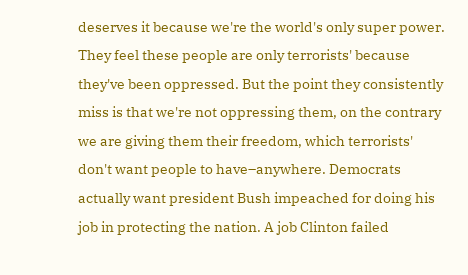deserves it because we're the world's only super power. They feel these people are only terrorists' because they've been oppressed. But the point they consistently miss is that we're not oppressing them, on the contrary we are giving them their freedom, which terrorists' don't want people to have–anywhere. Democrats actually want president Bush impeached for doing his job in protecting the nation. A job Clinton failed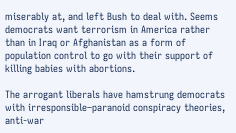miserably at, and left Bush to deal with. Seems democrats want terrorism in America rather than in Iraq or Afghanistan as a form of population control to go with their support of killing babies with abortions.

The arrogant liberals have hamstrung democrats with irresponsible–paranoid conspiracy theories, anti-war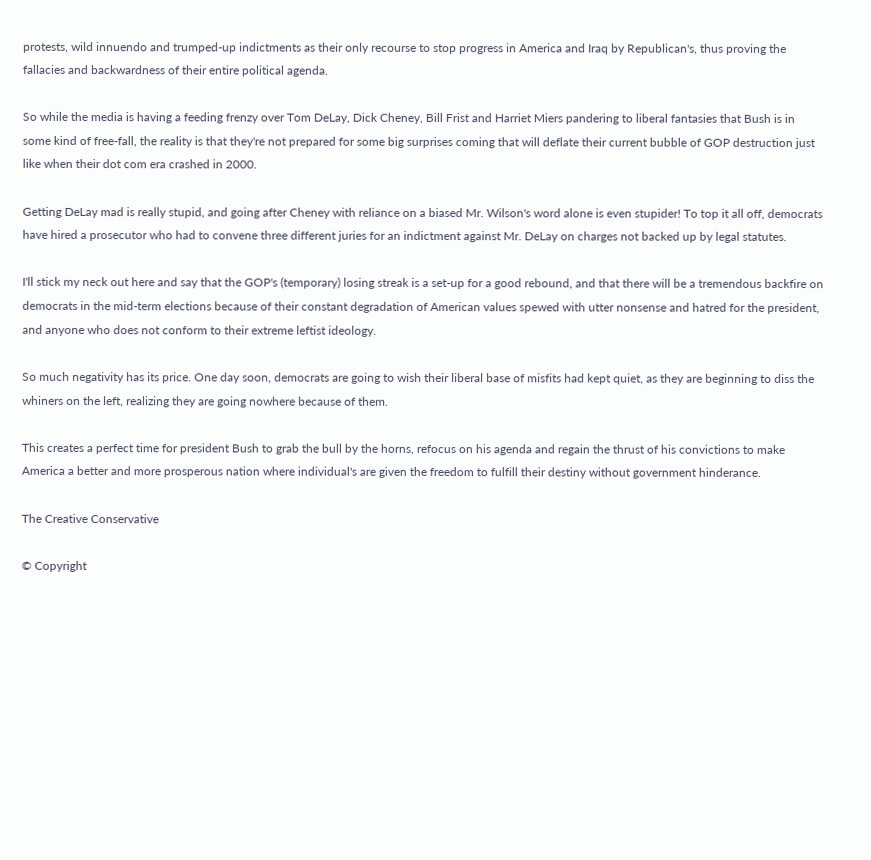protests, wild innuendo and trumped-up indictments as their only recourse to stop progress in America and Iraq by Republican's, thus proving the fallacies and backwardness of their entire political agenda.

So while the media is having a feeding frenzy over Tom DeLay, Dick Cheney, Bill Frist and Harriet Miers pandering to liberal fantasies that Bush is in some kind of free-fall, the reality is that they're not prepared for some big surprises coming that will deflate their current bubble of GOP destruction just like when their dot com era crashed in 2000.

Getting DeLay mad is really stupid, and going after Cheney with reliance on a biased Mr. Wilson's word alone is even stupider! To top it all off, democrats have hired a prosecutor who had to convene three different juries for an indictment against Mr. DeLay on charges not backed up by legal statutes.

I'll stick my neck out here and say that the GOP's (temporary) losing streak is a set-up for a good rebound, and that there will be a tremendous backfire on democrats in the mid-term elections because of their constant degradation of American values spewed with utter nonsense and hatred for the president, and anyone who does not conform to their extreme leftist ideology.

So much negativity has its price. One day soon, democrats are going to wish their liberal base of misfits had kept quiet, as they are beginning to diss the whiners on the left, realizing they are going nowhere because of them.

This creates a perfect time for president Bush to grab the bull by the horns, refocus on his agenda and regain the thrust of his convictions to make America a better and more prosperous nation where individual's are given the freedom to fulfill their destiny without government hinderance.

The Creative Conservative

© Copyright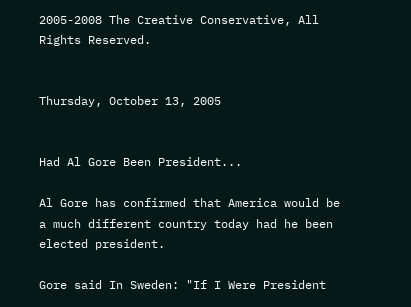2005-2008 The Creative Conservative, All Rights Reserved.


Thursday, October 13, 2005


Had Al Gore Been President...

Al Gore has confirmed that America would be a much different country today had he been elected president.

Gore said In Sweden: "If I Were President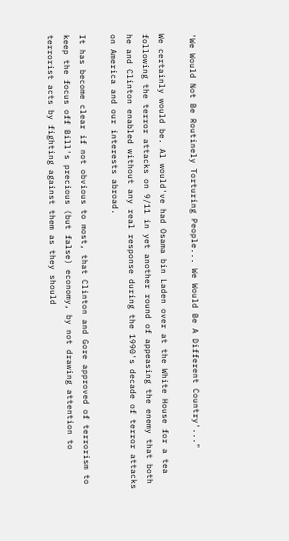'We Would Not Be Routinely Torturing People... We Would Be A Different Country'..."

We certainly would be. Al would've had Osama bin Laden over at the White House for a tea following the terror attacks on 9/11 in yet another round of appeasing the enemy that both he and Clinton enabled without any real response during the 1990's decade of terror attacks on America and our interests abroad.

It has become clear if not obvious to most, that Clinton and Gore approved of terrorism to keep the focus off Bill's precious (but false) economy, by not drawing attention to terrorist acts by fighting against them as they should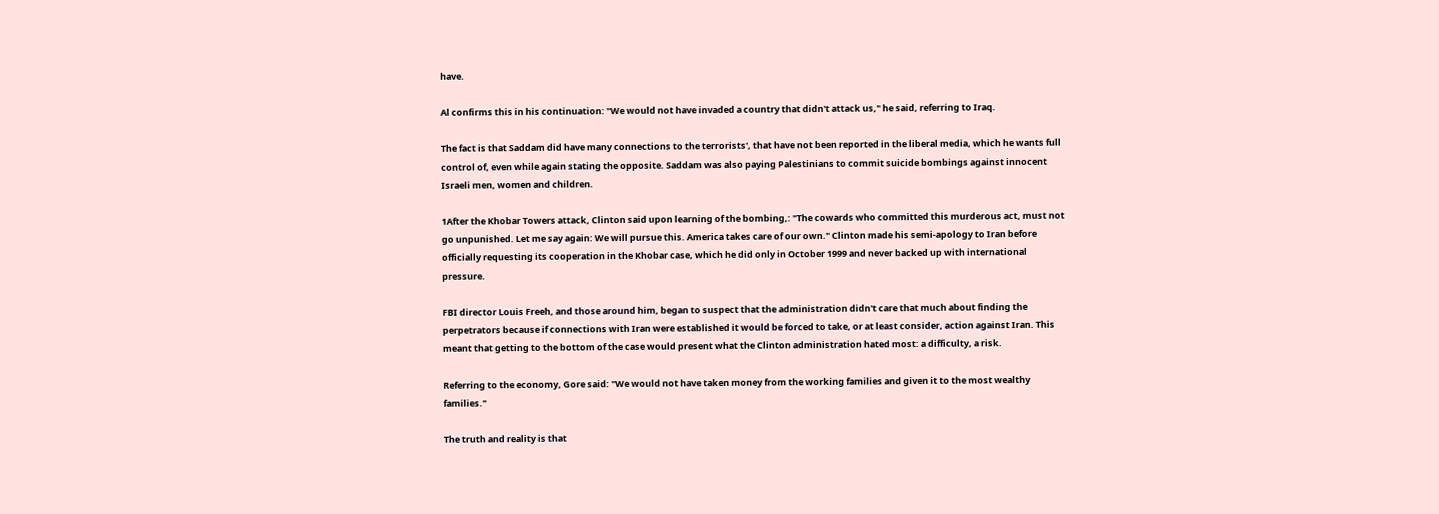have.

Al confirms this in his continuation: "We would not have invaded a country that didn't attack us," he said, referring to Iraq.

The fact is that Saddam did have many connections to the terrorists', that have not been reported in the liberal media, which he wants full control of, even while again stating the opposite. Saddam was also paying Palestinians to commit suicide bombings against innocent Israeli men, women and children.

1After the Khobar Towers attack, Clinton said upon learning of the bombing,: "The cowards who committed this murderous act, must not go unpunished. Let me say again: We will pursue this. America takes care of our own." Clinton made his semi-apology to Iran before officially requesting its cooperation in the Khobar case, which he did only in October 1999 and never backed up with international pressure.

FBI director Louis Freeh, and those around him, began to suspect that the administration didn't care that much about finding the perpetrators because if connections with Iran were established it would be forced to take, or at least consider, action against Iran. This meant that getting to the bottom of the case would present what the Clinton administration hated most: a difficulty, a risk.

Referring to the economy, Gore said: "We would not have taken money from the working families and given it to the most wealthy families."

The truth and reality is that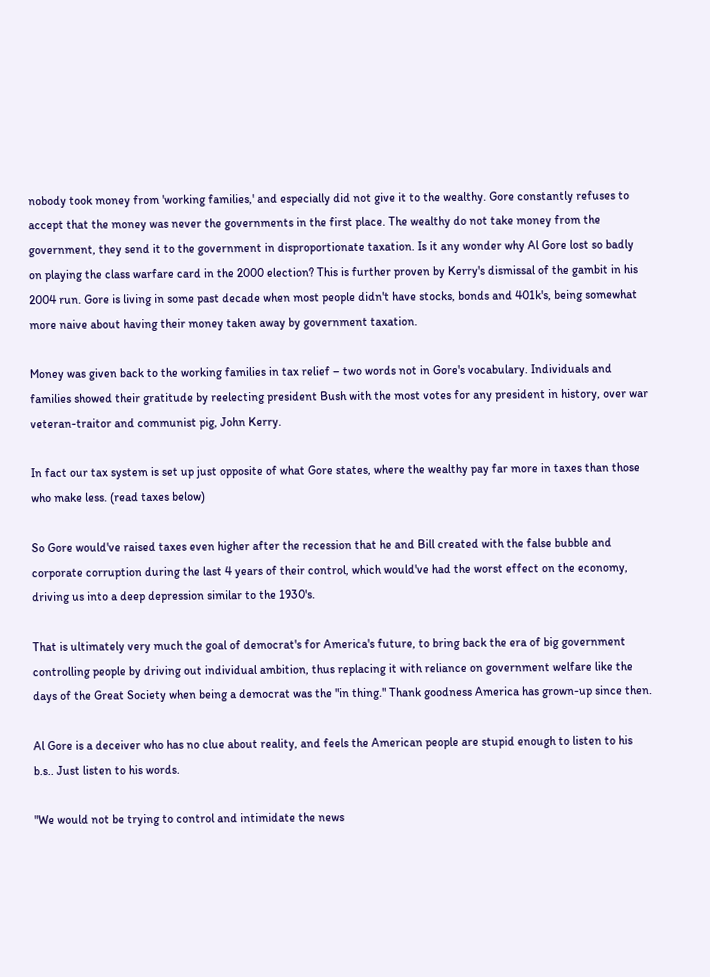nobody took money from 'working families,' and especially did not give it to the wealthy. Gore constantly refuses to accept that the money was never the governments in the first place. The wealthy do not take money from the government, they send it to the government in disproportionate taxation. Is it any wonder why Al Gore lost so badly on playing the class warfare card in the 2000 election? This is further proven by Kerry's dismissal of the gambit in his 2004 run. Gore is living in some past decade when most people didn't have stocks, bonds and 401k's, being somewhat more naive about having their money taken away by government taxation.

Money was given back to the working families in tax relief – two words not in Gore's vocabulary. Individuals and families showed their gratitude by reelecting president Bush with the most votes for any president in history, over war veteran-traitor and communist pig, John Kerry.

In fact our tax system is set up just opposite of what Gore states, where the wealthy pay far more in taxes than those who make less. (read taxes below)

So Gore would've raised taxes even higher after the recession that he and Bill created with the false bubble and corporate corruption during the last 4 years of their control, which would've had the worst effect on the economy, driving us into a deep depression similar to the 1930's.

That is ultimately very much the goal of democrat's for America's future, to bring back the era of big government controlling people by driving out individual ambition, thus replacing it with reliance on government welfare like the days of the Great Society when being a democrat was the "in thing." Thank goodness America has grown-up since then.

Al Gore is a deceiver who has no clue about reality, and feels the American people are stupid enough to listen to his b.s.. Just listen to his words.

"We would not be trying to control and intimidate the news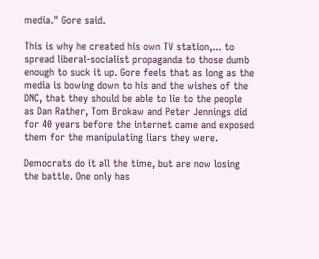media." Gore said.

This is why he created his own TV station,... to spread liberal-socialist propaganda to those dumb enough to suck it up. Gore feels that as long as the media is bowing down to his and the wishes of the DNC, that they should be able to lie to the people as Dan Rather, Tom Brokaw and Peter Jennings did for 40 years before the internet came and exposed them for the manipulating liars they were.

Democrats do it all the time, but are now losing the battle. One only has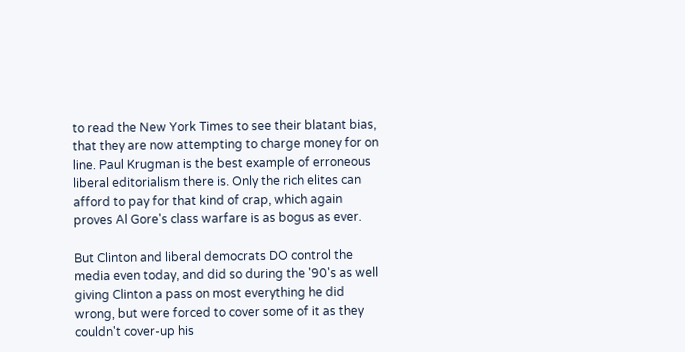to read the New York Times to see their blatant bias, that they are now attempting to charge money for on line. Paul Krugman is the best example of erroneous liberal editorialism there is. Only the rich elites can afford to pay for that kind of crap, which again proves Al Gore's class warfare is as bogus as ever.

But Clinton and liberal democrats DO control the media even today, and did so during the '90's as well giving Clinton a pass on most everything he did wrong, but were forced to cover some of it as they couldn't cover-up his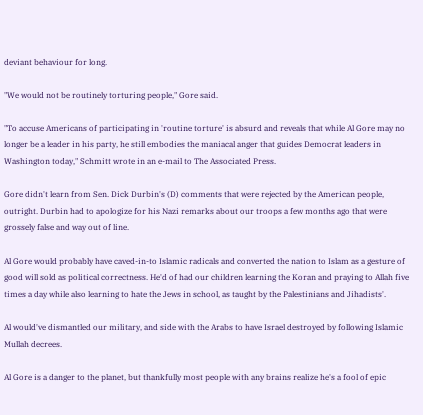deviant behaviour for long.

"We would not be routinely torturing people," Gore said.

"To accuse Americans of participating in 'routine torture' is absurd and reveals that while Al Gore may no longer be a leader in his party, he still embodies the maniacal anger that guides Democrat leaders in Washington today," Schmitt wrote in an e-mail to The Associated Press.

Gore didn't learn from Sen. Dick Durbin's (D) comments that were rejected by the American people, outright. Durbin had to apologize for his Nazi remarks about our troops a few months ago that were grossely false and way out of line.

Al Gore would probably have caved-in-to Islamic radicals and converted the nation to Islam as a gesture of good will sold as political correctness. He'd of had our children learning the Koran and praying to Allah five times a day while also learning to hate the Jews in school, as taught by the Palestinians and Jihadists'.

Al would've dismantled our military, and side with the Arabs to have Israel destroyed by following Islamic Mullah decrees.

Al Gore is a danger to the planet, but thankfully most people with any brains realize he's a fool of epic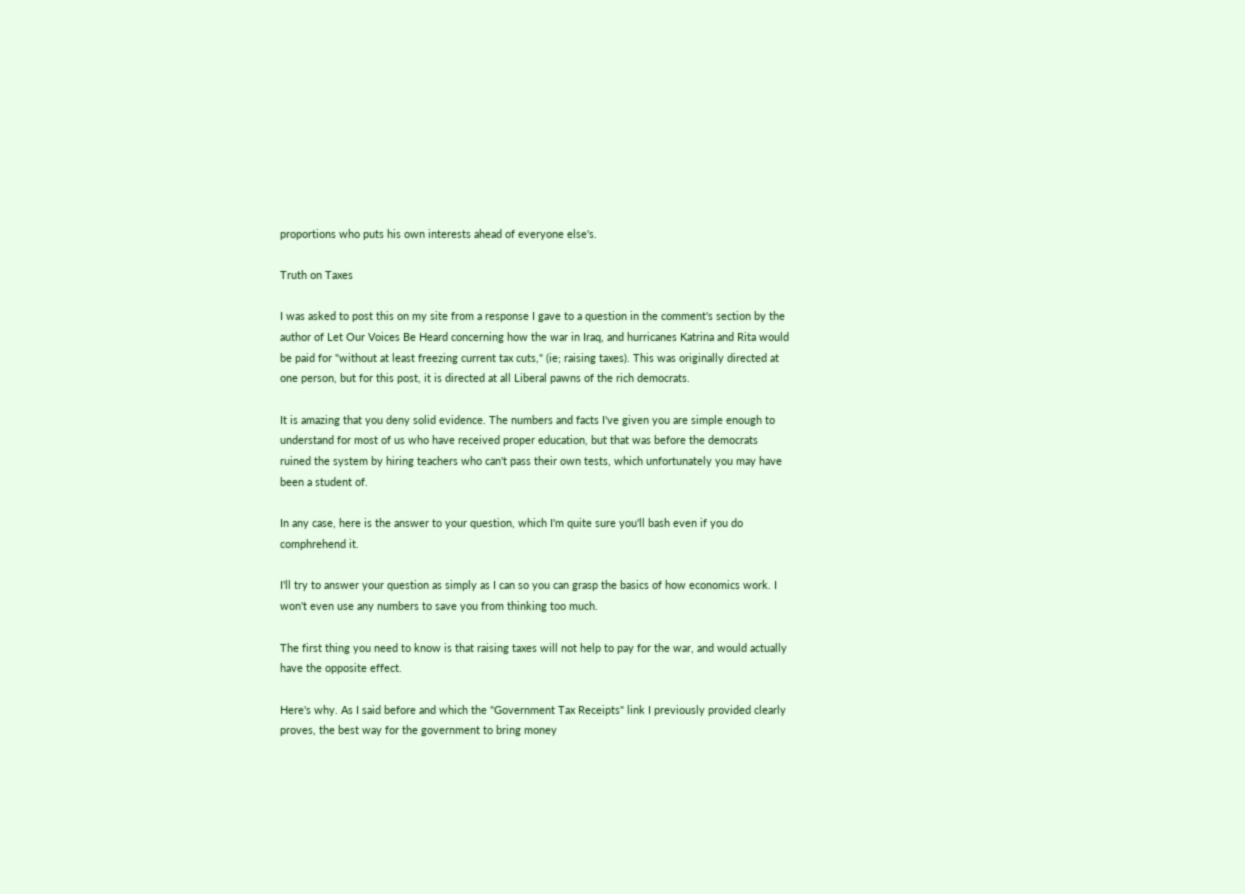proportions who puts his own interests ahead of everyone else's.

Truth on Taxes

I was asked to post this on my site from a response I gave to a question in the comment's section by the author of Let Our Voices Be Heard concerning how the war in Iraq, and hurricanes Katrina and Rita would be paid for "without at least freezing current tax cuts," (ie; raising taxes). This was originally directed at one person, but for this post, it is directed at all Liberal pawns of the rich democrats.

It is amazing that you deny solid evidence. The numbers and facts I've given you are simple enough to understand for most of us who have received proper education, but that was before the democrats ruined the system by hiring teachers who can't pass their own tests, which unfortunately you may have been a student of.

In any case, here is the answer to your question, which I'm quite sure you'll bash even if you do comphrehend it.

I'll try to answer your question as simply as I can so you can grasp the basics of how economics work. I won't even use any numbers to save you from thinking too much.

The first thing you need to know is that raising taxes will not help to pay for the war, and would actually have the opposite effect.

Here's why. As I said before and which the "Government Tax Receipts" link I previously provided clearly proves, the best way for the government to bring money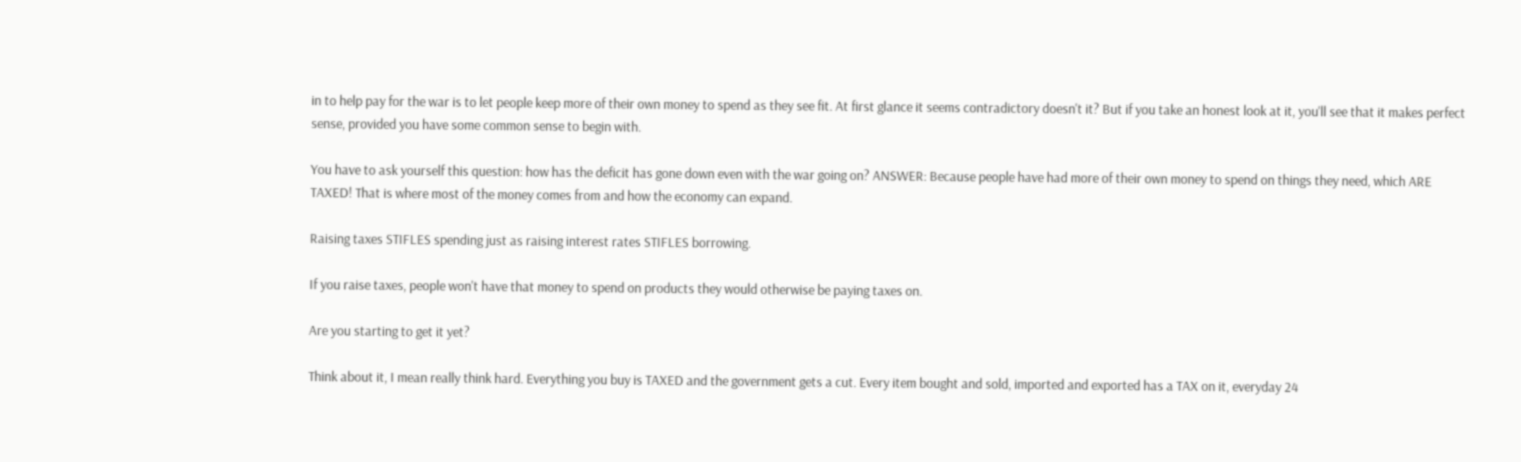in to help pay for the war is to let people keep more of their own money to spend as they see fit. At first glance it seems contradictory doesn't it? But if you take an honest look at it, you'll see that it makes perfect sense, provided you have some common sense to begin with.

You have to ask yourself this question: how has the deficit has gone down even with the war going on? ANSWER: Because people have had more of their own money to spend on things they need, which ARE TAXED! That is where most of the money comes from and how the economy can expand.

Raising taxes STIFLES spending just as raising interest rates STIFLES borrowing.

If you raise taxes, people won't have that money to spend on products they would otherwise be paying taxes on.

Are you starting to get it yet?

Think about it, I mean really think hard. Everything you buy is TAXED and the government gets a cut. Every item bought and sold, imported and exported has a TAX on it, everyday 24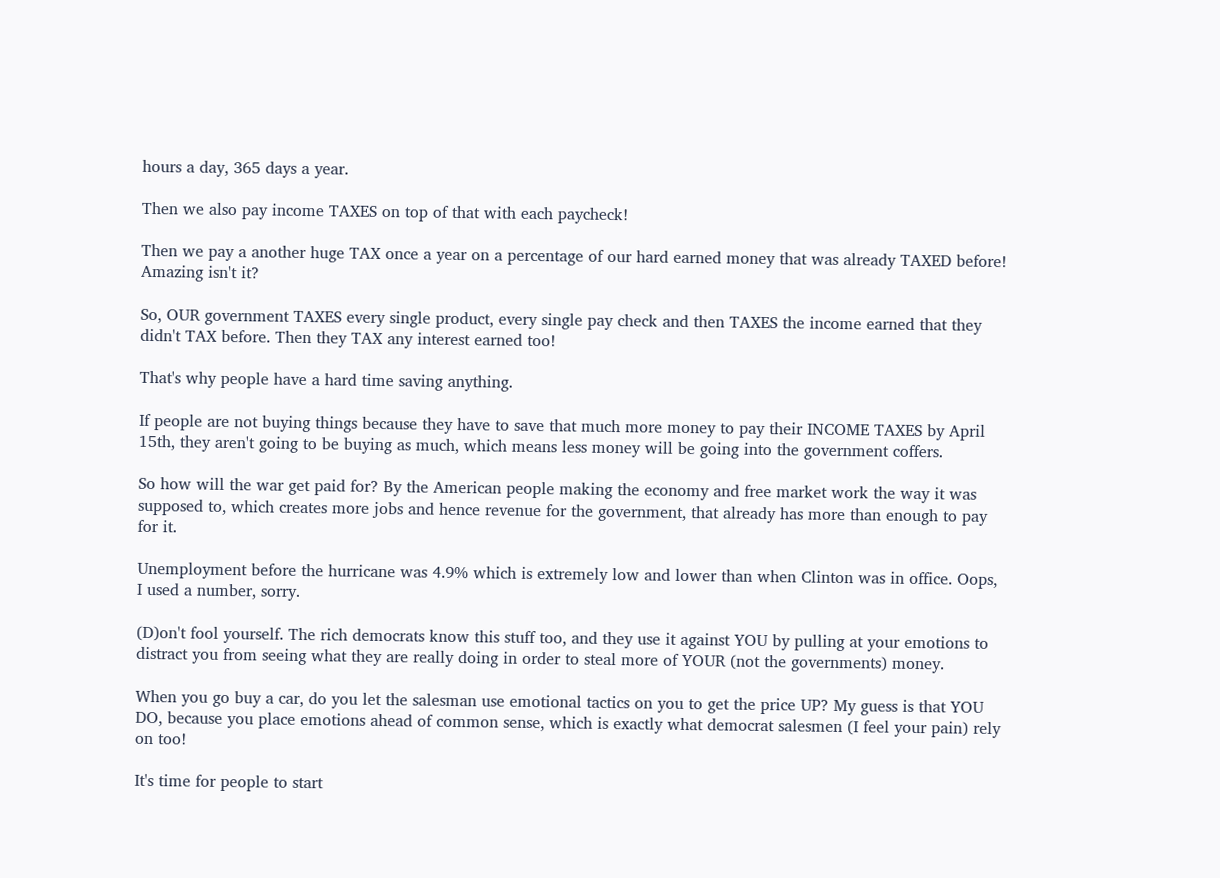hours a day, 365 days a year.

Then we also pay income TAXES on top of that with each paycheck!

Then we pay a another huge TAX once a year on a percentage of our hard earned money that was already TAXED before! Amazing isn't it?

So, OUR government TAXES every single product, every single pay check and then TAXES the income earned that they didn't TAX before. Then they TAX any interest earned too!

That's why people have a hard time saving anything.

If people are not buying things because they have to save that much more money to pay their INCOME TAXES by April 15th, they aren't going to be buying as much, which means less money will be going into the government coffers.

So how will the war get paid for? By the American people making the economy and free market work the way it was supposed to, which creates more jobs and hence revenue for the government, that already has more than enough to pay for it.

Unemployment before the hurricane was 4.9% which is extremely low and lower than when Clinton was in office. Oops, I used a number, sorry.

(D)on't fool yourself. The rich democrats know this stuff too, and they use it against YOU by pulling at your emotions to distract you from seeing what they are really doing in order to steal more of YOUR (not the governments) money.

When you go buy a car, do you let the salesman use emotional tactics on you to get the price UP? My guess is that YOU DO, because you place emotions ahead of common sense, which is exactly what democrat salesmen (I feel your pain) rely on too!

It's time for people to start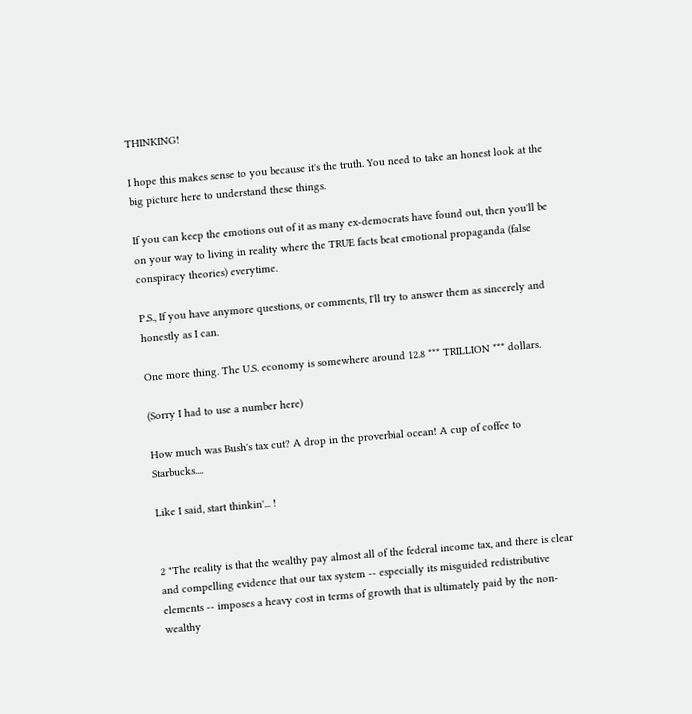THINKING!

I hope this makes sense to you because it's the truth. You need to take an honest look at the big picture here to understand these things.

If you can keep the emotions out of it as many ex-democrats have found out, then you'll be on your way to living in reality where the TRUE facts beat emotional propaganda (false conspiracy theories) everytime.

P.S., If you have anymore questions, or comments, I'll try to answer them as sincerely and honestly as I can.

One more thing. The U.S. economy is somewhere around 12.8 *** TRILLION *** dollars.

(Sorry I had to use a number here)

How much was Bush's tax cut? A drop in the proverbial ocean! A cup of coffee to Starbucks....

Like I said, start thinkin'... !


2 "The reality is that the wealthy pay almost all of the federal income tax, and there is clear and compelling evidence that our tax system -- especially its misguided redistributive elements -- imposes a heavy cost in terms of growth that is ultimately paid by the non-wealthy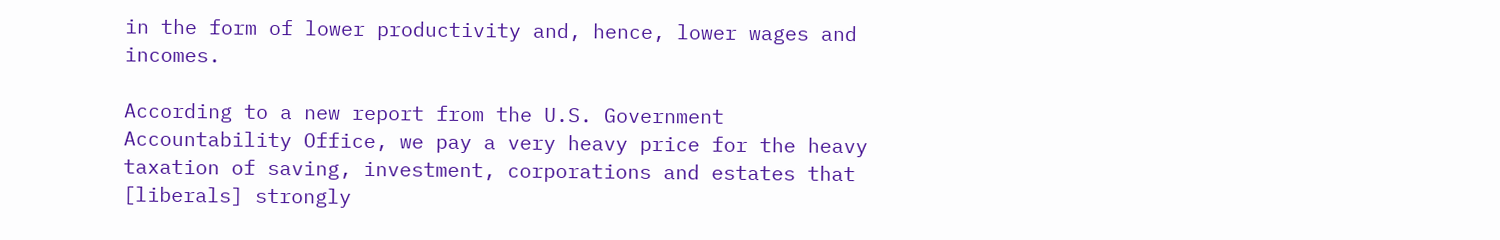in the form of lower productivity and, hence, lower wages and incomes.

According to a new report from the U.S. Government Accountability Office, we pay a very heavy price for the heavy taxation of saving, investment, corporations and estates that [liberals] strongly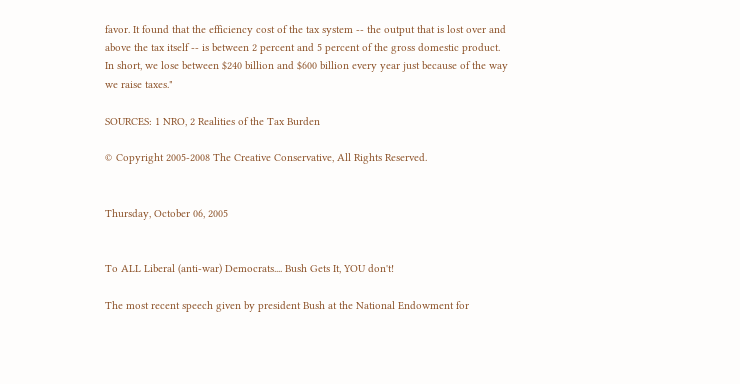favor. It found that the efficiency cost of the tax system -- the output that is lost over and above the tax itself -- is between 2 percent and 5 percent of the gross domestic product. In short, we lose between $240 billion and $600 billion every year just because of the way we raise taxes."

SOURCES: 1 NRO, 2 Realities of the Tax Burden

© Copyright 2005-2008 The Creative Conservative, All Rights Reserved.


Thursday, October 06, 2005


To ALL Liberal (anti-war) Democrats.... Bush Gets It, YOU don't!

The most recent speech given by president Bush at the National Endowment for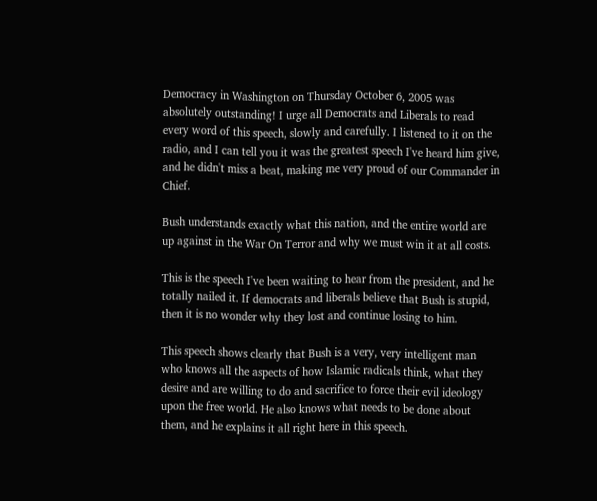Democracy in Washington on Thursday October 6, 2005 was absolutely outstanding! I urge all Democrats and Liberals to read every word of this speech, slowly and carefully. I listened to it on the radio, and I can tell you it was the greatest speech I've heard him give, and he didn't miss a beat, making me very proud of our Commander in Chief.

Bush understands exactly what this nation, and the entire world are up against in the War On Terror and why we must win it at all costs.

This is the speech I've been waiting to hear from the president, and he totally nailed it. If democrats and liberals believe that Bush is stupid, then it is no wonder why they lost and continue losing to him.

This speech shows clearly that Bush is a very, very intelligent man who knows all the aspects of how Islamic radicals think, what they desire and are willing to do and sacrifice to force their evil ideology upon the free world. He also knows what needs to be done about them, and he explains it all right here in this speech.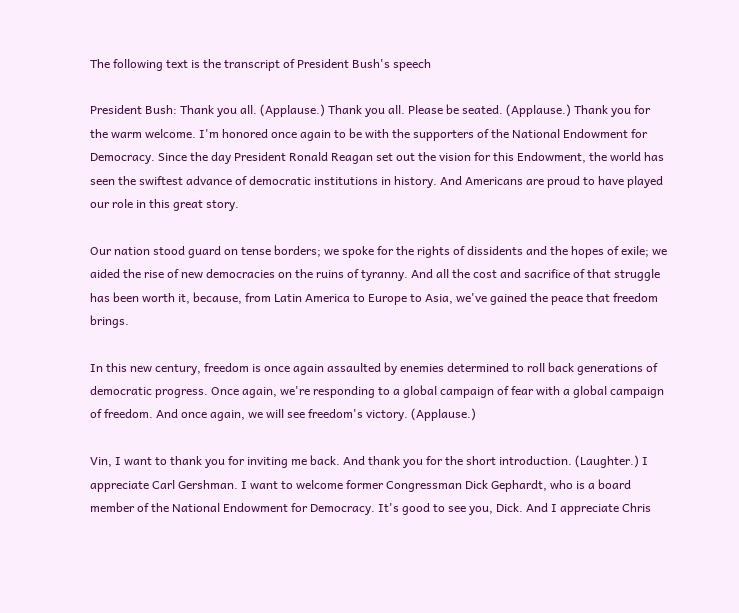The following text is the transcript of President Bush's speech

President Bush: Thank you all. (Applause.) Thank you all. Please be seated. (Applause.) Thank you for the warm welcome. I'm honored once again to be with the supporters of the National Endowment for Democracy. Since the day President Ronald Reagan set out the vision for this Endowment, the world has seen the swiftest advance of democratic institutions in history. And Americans are proud to have played our role in this great story.

Our nation stood guard on tense borders; we spoke for the rights of dissidents and the hopes of exile; we aided the rise of new democracies on the ruins of tyranny. And all the cost and sacrifice of that struggle has been worth it, because, from Latin America to Europe to Asia, we've gained the peace that freedom brings.

In this new century, freedom is once again assaulted by enemies determined to roll back generations of democratic progress. Once again, we're responding to a global campaign of fear with a global campaign of freedom. And once again, we will see freedom's victory. (Applause.)

Vin, I want to thank you for inviting me back. And thank you for the short introduction. (Laughter.) I appreciate Carl Gershman. I want to welcome former Congressman Dick Gephardt, who is a board member of the National Endowment for Democracy. It's good to see you, Dick. And I appreciate Chris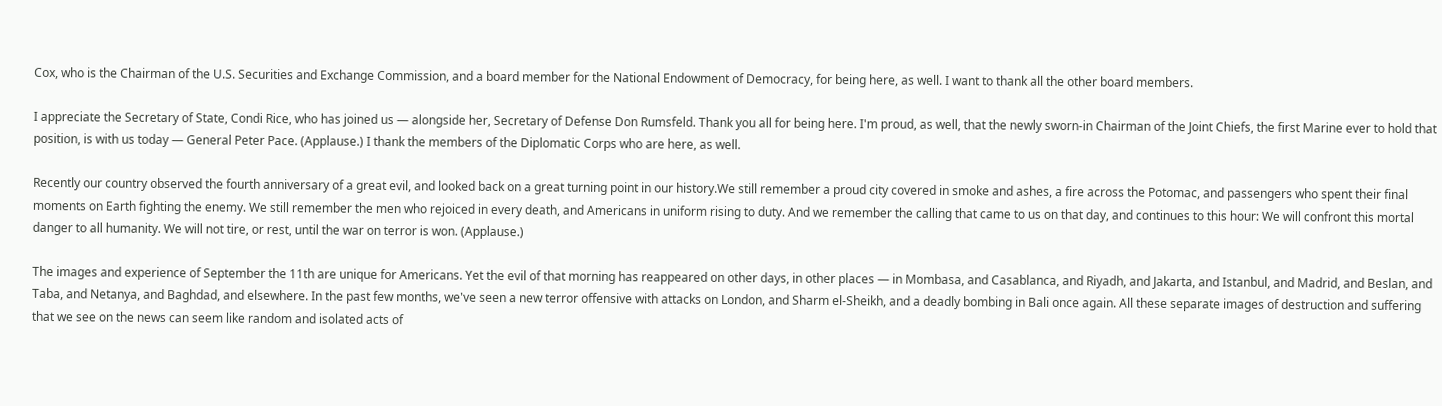Cox, who is the Chairman of the U.S. Securities and Exchange Commission, and a board member for the National Endowment of Democracy, for being here, as well. I want to thank all the other board members.

I appreciate the Secretary of State, Condi Rice, who has joined us — alongside her, Secretary of Defense Don Rumsfeld. Thank you all for being here. I'm proud, as well, that the newly sworn-in Chairman of the Joint Chiefs, the first Marine ever to hold that position, is with us today — General Peter Pace. (Applause.) I thank the members of the Diplomatic Corps who are here, as well.

Recently our country observed the fourth anniversary of a great evil, and looked back on a great turning point in our history.We still remember a proud city covered in smoke and ashes, a fire across the Potomac, and passengers who spent their final moments on Earth fighting the enemy. We still remember the men who rejoiced in every death, and Americans in uniform rising to duty. And we remember the calling that came to us on that day, and continues to this hour: We will confront this mortal danger to all humanity. We will not tire, or rest, until the war on terror is won. (Applause.)

The images and experience of September the 11th are unique for Americans. Yet the evil of that morning has reappeared on other days, in other places — in Mombasa, and Casablanca, and Riyadh, and Jakarta, and Istanbul, and Madrid, and Beslan, and Taba, and Netanya, and Baghdad, and elsewhere. In the past few months, we've seen a new terror offensive with attacks on London, and Sharm el-Sheikh, and a deadly bombing in Bali once again. All these separate images of destruction and suffering that we see on the news can seem like random and isolated acts of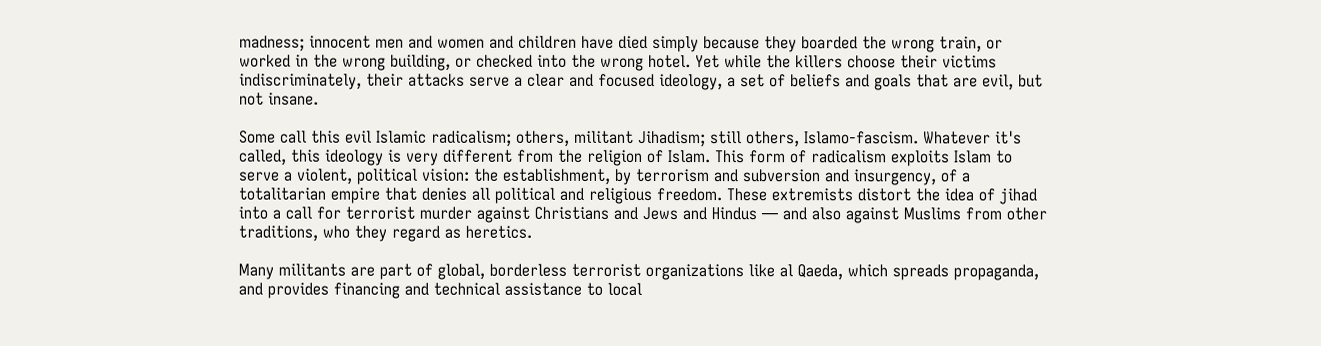madness; innocent men and women and children have died simply because they boarded the wrong train, or worked in the wrong building, or checked into the wrong hotel. Yet while the killers choose their victims indiscriminately, their attacks serve a clear and focused ideology, a set of beliefs and goals that are evil, but not insane.

Some call this evil Islamic radicalism; others, militant Jihadism; still others, Islamo-fascism. Whatever it's called, this ideology is very different from the religion of Islam. This form of radicalism exploits Islam to serve a violent, political vision: the establishment, by terrorism and subversion and insurgency, of a totalitarian empire that denies all political and religious freedom. These extremists distort the idea of jihad into a call for terrorist murder against Christians and Jews and Hindus — and also against Muslims from other traditions, who they regard as heretics.

Many militants are part of global, borderless terrorist organizations like al Qaeda, which spreads propaganda, and provides financing and technical assistance to local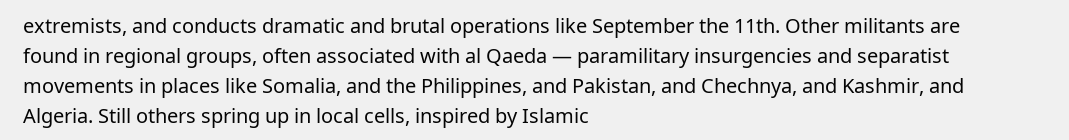extremists, and conducts dramatic and brutal operations like September the 11th. Other militants are found in regional groups, often associated with al Qaeda — paramilitary insurgencies and separatist movements in places like Somalia, and the Philippines, and Pakistan, and Chechnya, and Kashmir, and Algeria. Still others spring up in local cells, inspired by Islamic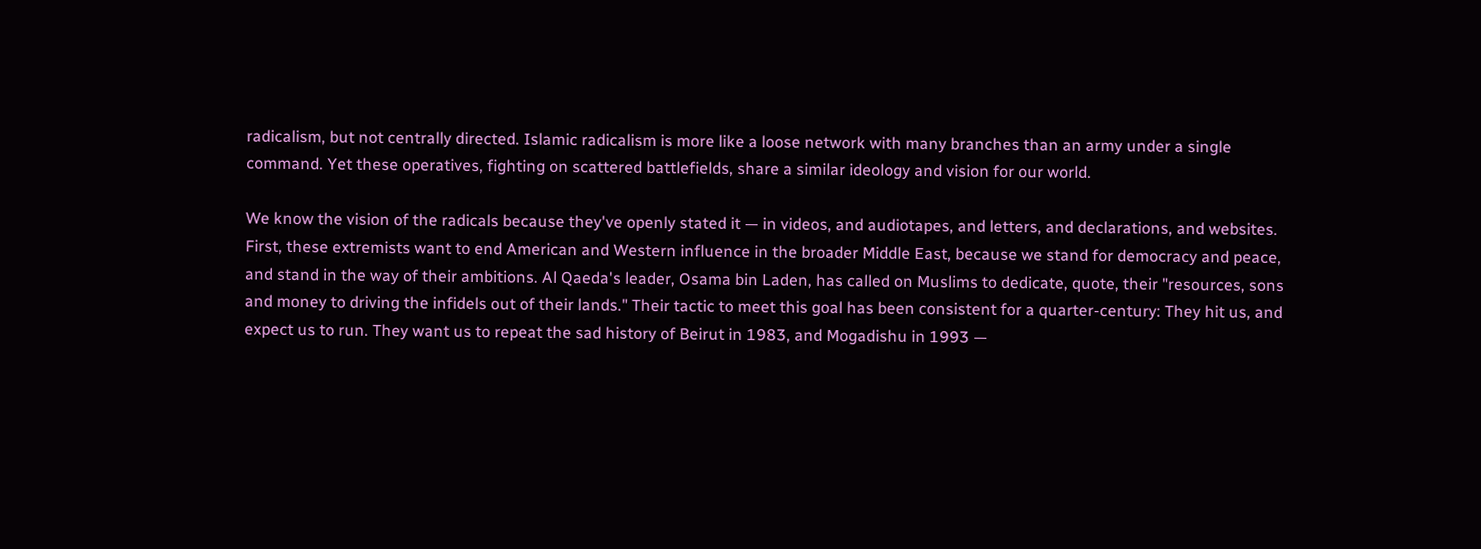radicalism, but not centrally directed. Islamic radicalism is more like a loose network with many branches than an army under a single command. Yet these operatives, fighting on scattered battlefields, share a similar ideology and vision for our world.

We know the vision of the radicals because they've openly stated it — in videos, and audiotapes, and letters, and declarations, and websites. First, these extremists want to end American and Western influence in the broader Middle East, because we stand for democracy and peace, and stand in the way of their ambitions. Al Qaeda's leader, Osama bin Laden, has called on Muslims to dedicate, quote, their "resources, sons and money to driving the infidels out of their lands." Their tactic to meet this goal has been consistent for a quarter-century: They hit us, and expect us to run. They want us to repeat the sad history of Beirut in 1983, and Mogadishu in 1993 —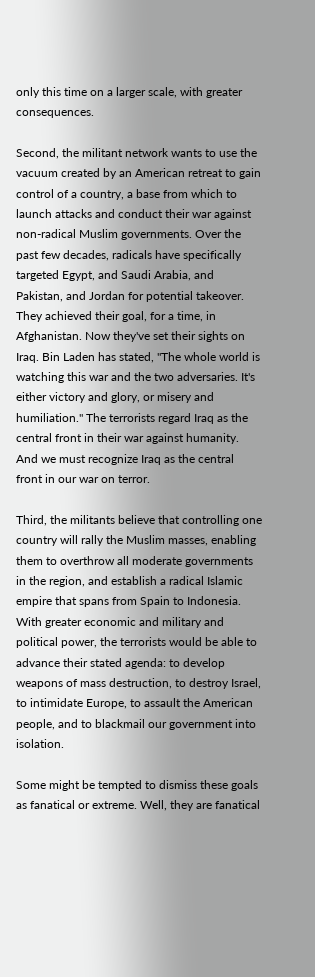only this time on a larger scale, with greater consequences.

Second, the militant network wants to use the vacuum created by an American retreat to gain control of a country, a base from which to launch attacks and conduct their war against non-radical Muslim governments. Over the past few decades, radicals have specifically targeted Egypt, and Saudi Arabia, and Pakistan, and Jordan for potential takeover. They achieved their goal, for a time, in Afghanistan. Now they've set their sights on Iraq. Bin Laden has stated, "The whole world is watching this war and the two adversaries. It's either victory and glory, or misery and humiliation." The terrorists regard Iraq as the central front in their war against humanity. And we must recognize Iraq as the central front in our war on terror.

Third, the militants believe that controlling one country will rally the Muslim masses, enabling them to overthrow all moderate governments in the region, and establish a radical Islamic empire that spans from Spain to Indonesia. With greater economic and military and political power, the terrorists would be able to advance their stated agenda: to develop weapons of mass destruction, to destroy Israel, to intimidate Europe, to assault the American people, and to blackmail our government into isolation.

Some might be tempted to dismiss these goals as fanatical or extreme. Well, they are fanatical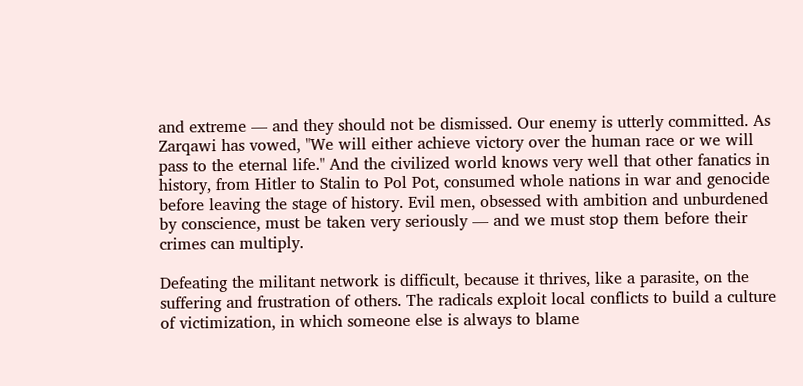and extreme — and they should not be dismissed. Our enemy is utterly committed. As Zarqawi has vowed, "We will either achieve victory over the human race or we will pass to the eternal life." And the civilized world knows very well that other fanatics in history, from Hitler to Stalin to Pol Pot, consumed whole nations in war and genocide before leaving the stage of history. Evil men, obsessed with ambition and unburdened by conscience, must be taken very seriously — and we must stop them before their crimes can multiply.

Defeating the militant network is difficult, because it thrives, like a parasite, on the suffering and frustration of others. The radicals exploit local conflicts to build a culture of victimization, in which someone else is always to blame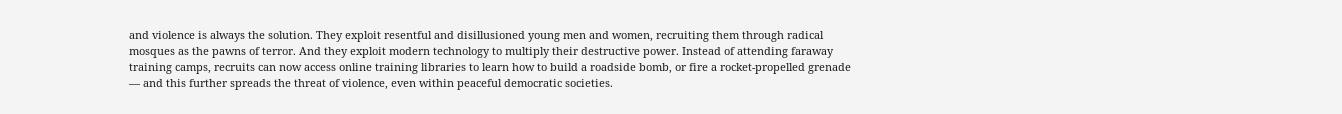and violence is always the solution. They exploit resentful and disillusioned young men and women, recruiting them through radical mosques as the pawns of terror. And they exploit modern technology to multiply their destructive power. Instead of attending faraway training camps, recruits can now access online training libraries to learn how to build a roadside bomb, or fire a rocket-propelled grenade — and this further spreads the threat of violence, even within peaceful democratic societies.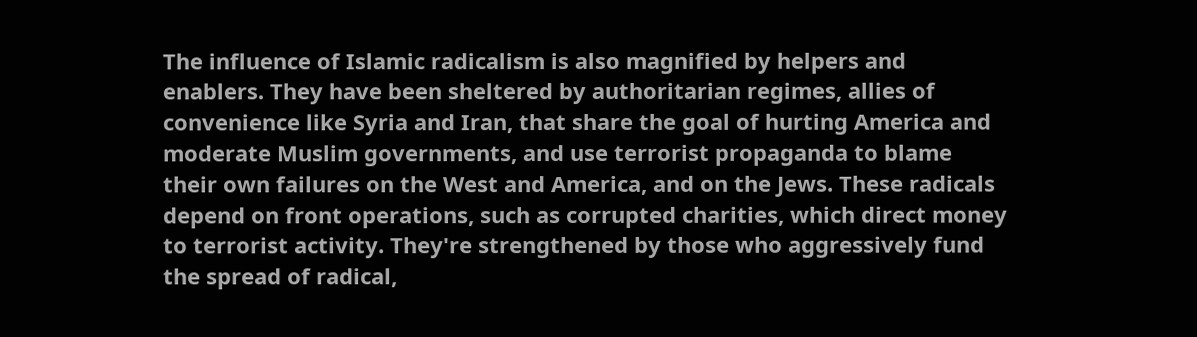The influence of Islamic radicalism is also magnified by helpers and enablers. They have been sheltered by authoritarian regimes, allies of convenience like Syria and Iran, that share the goal of hurting America and moderate Muslim governments, and use terrorist propaganda to blame their own failures on the West and America, and on the Jews. These radicals depend on front operations, such as corrupted charities, which direct money to terrorist activity. They're strengthened by those who aggressively fund the spread of radical,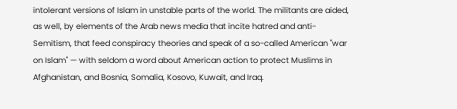intolerant versions of Islam in unstable parts of the world. The militants are aided, as well, by elements of the Arab news media that incite hatred and anti-Semitism, that feed conspiracy theories and speak of a so-called American "war on Islam" — with seldom a word about American action to protect Muslims in Afghanistan, and Bosnia, Somalia, Kosovo, Kuwait, and Iraq.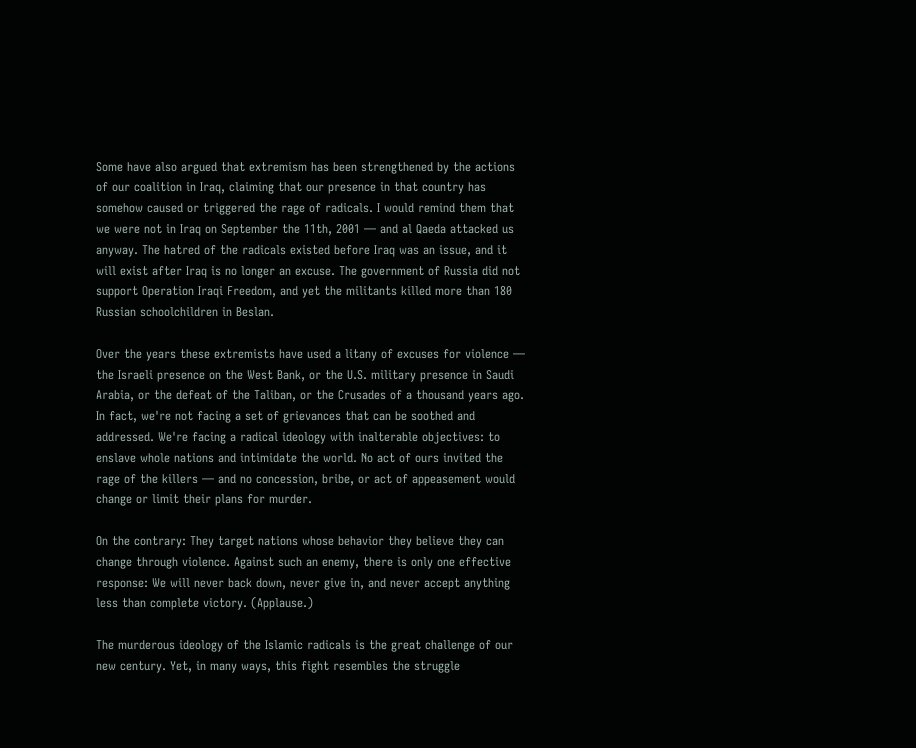Some have also argued that extremism has been strengthened by the actions of our coalition in Iraq, claiming that our presence in that country has somehow caused or triggered the rage of radicals. I would remind them that we were not in Iraq on September the 11th, 2001 — and al Qaeda attacked us anyway. The hatred of the radicals existed before Iraq was an issue, and it will exist after Iraq is no longer an excuse. The government of Russia did not support Operation Iraqi Freedom, and yet the militants killed more than 180 Russian schoolchildren in Beslan.

Over the years these extremists have used a litany of excuses for violence — the Israeli presence on the West Bank, or the U.S. military presence in Saudi Arabia, or the defeat of the Taliban, or the Crusades of a thousand years ago. In fact, we're not facing a set of grievances that can be soothed and addressed. We're facing a radical ideology with inalterable objectives: to enslave whole nations and intimidate the world. No act of ours invited the rage of the killers — and no concession, bribe, or act of appeasement would change or limit their plans for murder.

On the contrary: They target nations whose behavior they believe they can change through violence. Against such an enemy, there is only one effective response: We will never back down, never give in, and never accept anything less than complete victory. (Applause.)

The murderous ideology of the Islamic radicals is the great challenge of our new century. Yet, in many ways, this fight resembles the struggle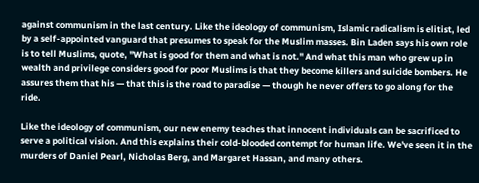against communism in the last century. Like the ideology of communism, Islamic radicalism is elitist, led by a self-appointed vanguard that presumes to speak for the Muslim masses. Bin Laden says his own role is to tell Muslims, quote, "What is good for them and what is not." And what this man who grew up in wealth and privilege considers good for poor Muslims is that they become killers and suicide bombers. He assures them that his — that this is the road to paradise — though he never offers to go along for the ride.

Like the ideology of communism, our new enemy teaches that innocent individuals can be sacrificed to serve a political vision. And this explains their cold-blooded contempt for human life. We've seen it in the murders of Daniel Pearl, Nicholas Berg, and Margaret Hassan, and many others.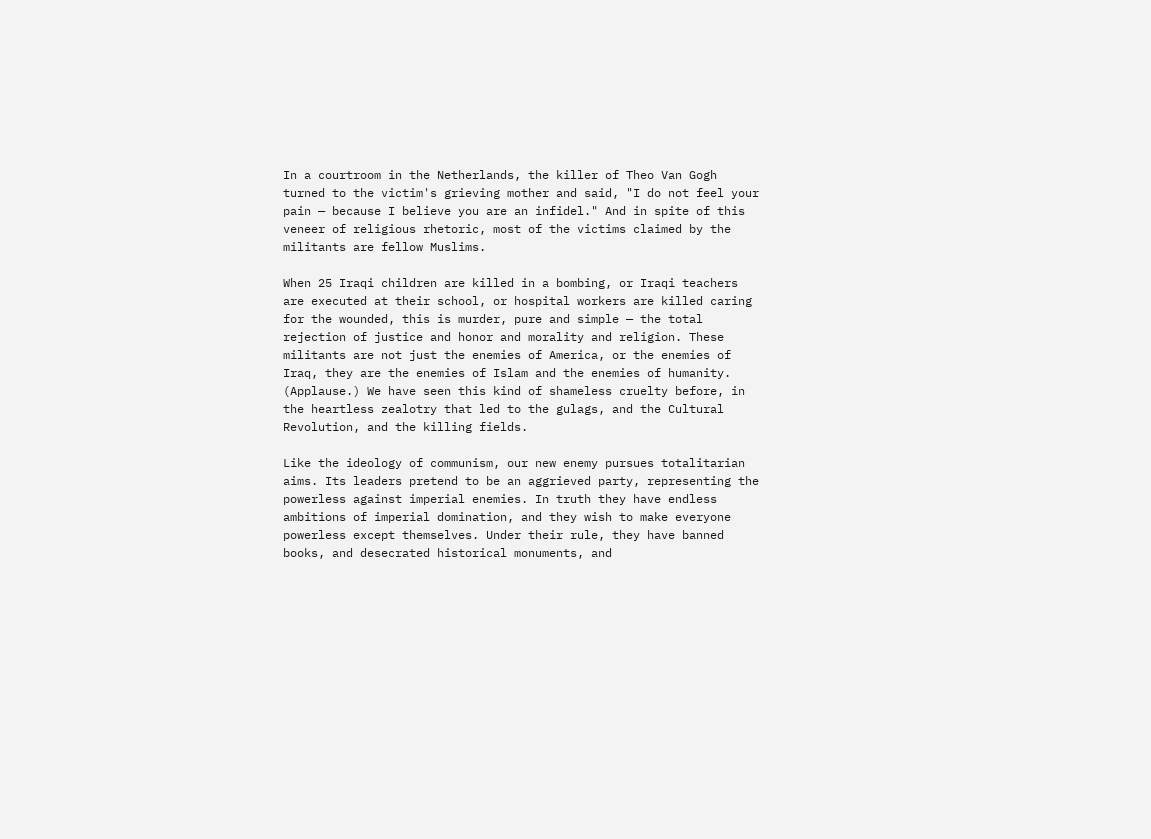In a courtroom in the Netherlands, the killer of Theo Van Gogh turned to the victim's grieving mother and said, "I do not feel your pain — because I believe you are an infidel." And in spite of this veneer of religious rhetoric, most of the victims claimed by the militants are fellow Muslims.

When 25 Iraqi children are killed in a bombing, or Iraqi teachers are executed at their school, or hospital workers are killed caring for the wounded, this is murder, pure and simple — the total rejection of justice and honor and morality and religion. These militants are not just the enemies of America, or the enemies of Iraq, they are the enemies of Islam and the enemies of humanity. (Applause.) We have seen this kind of shameless cruelty before, in the heartless zealotry that led to the gulags, and the Cultural Revolution, and the killing fields.

Like the ideology of communism, our new enemy pursues totalitarian aims. Its leaders pretend to be an aggrieved party, representing the powerless against imperial enemies. In truth they have endless ambitions of imperial domination, and they wish to make everyone powerless except themselves. Under their rule, they have banned books, and desecrated historical monuments, and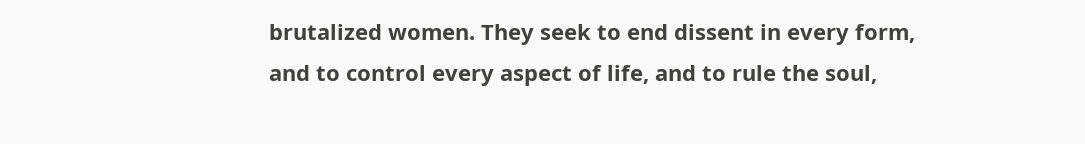brutalized women. They seek to end dissent in every form, and to control every aspect of life, and to rule the soul,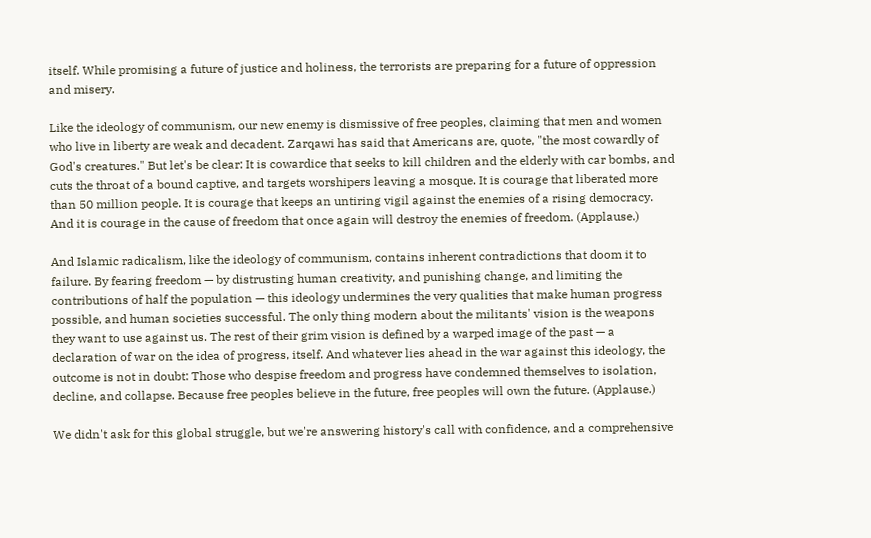itself. While promising a future of justice and holiness, the terrorists are preparing for a future of oppression and misery.

Like the ideology of communism, our new enemy is dismissive of free peoples, claiming that men and women who live in liberty are weak and decadent. Zarqawi has said that Americans are, quote, "the most cowardly of God's creatures." But let's be clear: It is cowardice that seeks to kill children and the elderly with car bombs, and cuts the throat of a bound captive, and targets worshipers leaving a mosque. It is courage that liberated more than 50 million people. It is courage that keeps an untiring vigil against the enemies of a rising democracy. And it is courage in the cause of freedom that once again will destroy the enemies of freedom. (Applause.)

And Islamic radicalism, like the ideology of communism, contains inherent contradictions that doom it to failure. By fearing freedom — by distrusting human creativity, and punishing change, and limiting the contributions of half the population — this ideology undermines the very qualities that make human progress possible, and human societies successful. The only thing modern about the militants' vision is the weapons they want to use against us. The rest of their grim vision is defined by a warped image of the past — a declaration of war on the idea of progress, itself. And whatever lies ahead in the war against this ideology, the outcome is not in doubt: Those who despise freedom and progress have condemned themselves to isolation, decline, and collapse. Because free peoples believe in the future, free peoples will own the future. (Applause.)

We didn't ask for this global struggle, but we're answering history's call with confidence, and a comprehensive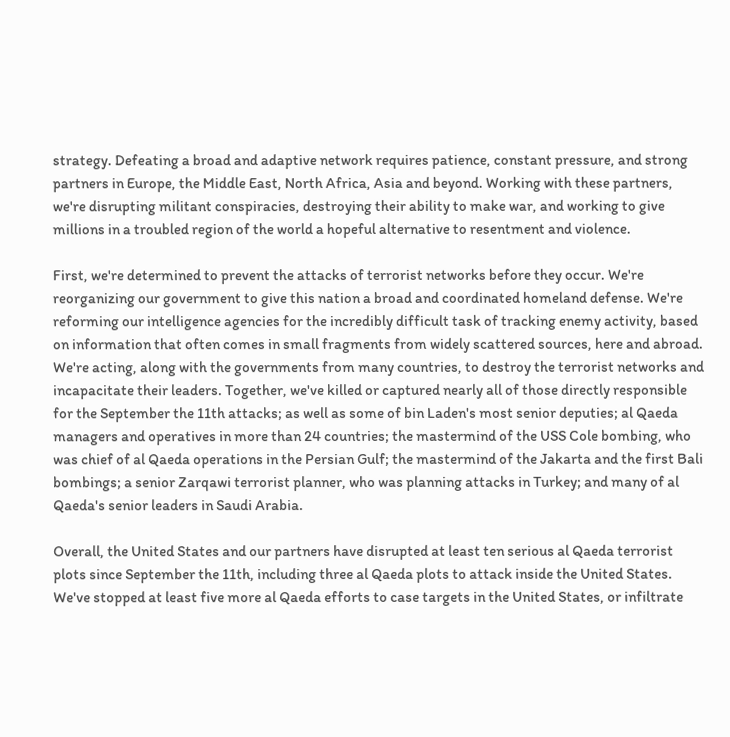strategy. Defeating a broad and adaptive network requires patience, constant pressure, and strong partners in Europe, the Middle East, North Africa, Asia and beyond. Working with these partners, we're disrupting militant conspiracies, destroying their ability to make war, and working to give millions in a troubled region of the world a hopeful alternative to resentment and violence.

First, we're determined to prevent the attacks of terrorist networks before they occur. We're reorganizing our government to give this nation a broad and coordinated homeland defense. We're reforming our intelligence agencies for the incredibly difficult task of tracking enemy activity, based on information that often comes in small fragments from widely scattered sources, here and abroad. We're acting, along with the governments from many countries, to destroy the terrorist networks and incapacitate their leaders. Together, we've killed or captured nearly all of those directly responsible for the September the 11th attacks; as well as some of bin Laden's most senior deputies; al Qaeda managers and operatives in more than 24 countries; the mastermind of the USS Cole bombing, who was chief of al Qaeda operations in the Persian Gulf; the mastermind of the Jakarta and the first Bali bombings; a senior Zarqawi terrorist planner, who was planning attacks in Turkey; and many of al Qaeda's senior leaders in Saudi Arabia.

Overall, the United States and our partners have disrupted at least ten serious al Qaeda terrorist plots since September the 11th, including three al Qaeda plots to attack inside the United States. We've stopped at least five more al Qaeda efforts to case targets in the United States, or infiltrate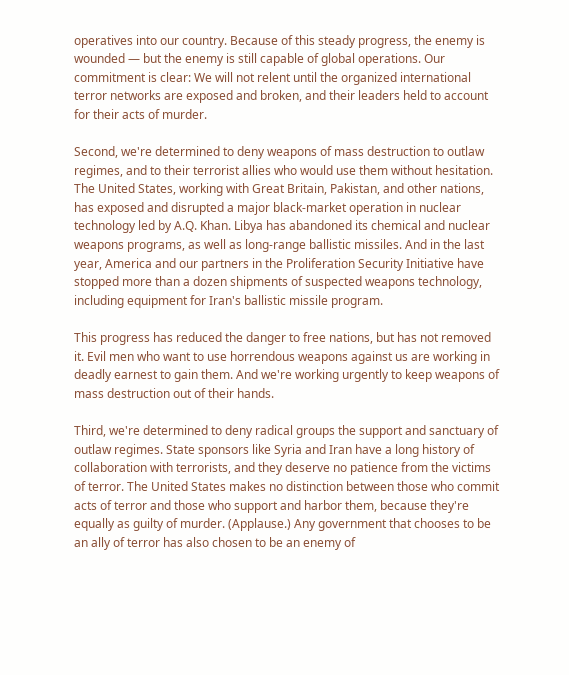operatives into our country. Because of this steady progress, the enemy is wounded — but the enemy is still capable of global operations. Our commitment is clear: We will not relent until the organized international terror networks are exposed and broken, and their leaders held to account for their acts of murder.

Second, we're determined to deny weapons of mass destruction to outlaw regimes, and to their terrorist allies who would use them without hesitation. The United States, working with Great Britain, Pakistan, and other nations, has exposed and disrupted a major black-market operation in nuclear technology led by A.Q. Khan. Libya has abandoned its chemical and nuclear weapons programs, as well as long-range ballistic missiles. And in the last year, America and our partners in the Proliferation Security Initiative have stopped more than a dozen shipments of suspected weapons technology, including equipment for Iran's ballistic missile program.

This progress has reduced the danger to free nations, but has not removed it. Evil men who want to use horrendous weapons against us are working in deadly earnest to gain them. And we're working urgently to keep weapons of mass destruction out of their hands.

Third, we're determined to deny radical groups the support and sanctuary of outlaw regimes. State sponsors like Syria and Iran have a long history of collaboration with terrorists, and they deserve no patience from the victims of terror. The United States makes no distinction between those who commit acts of terror and those who support and harbor them, because they're equally as guilty of murder. (Applause.) Any government that chooses to be an ally of terror has also chosen to be an enemy of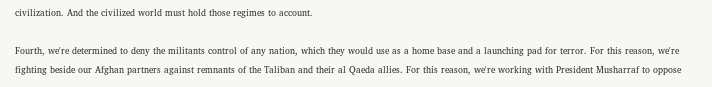civilization. And the civilized world must hold those regimes to account.

Fourth, we're determined to deny the militants control of any nation, which they would use as a home base and a launching pad for terror. For this reason, we're fighting beside our Afghan partners against remnants of the Taliban and their al Qaeda allies. For this reason, we're working with President Musharraf to oppose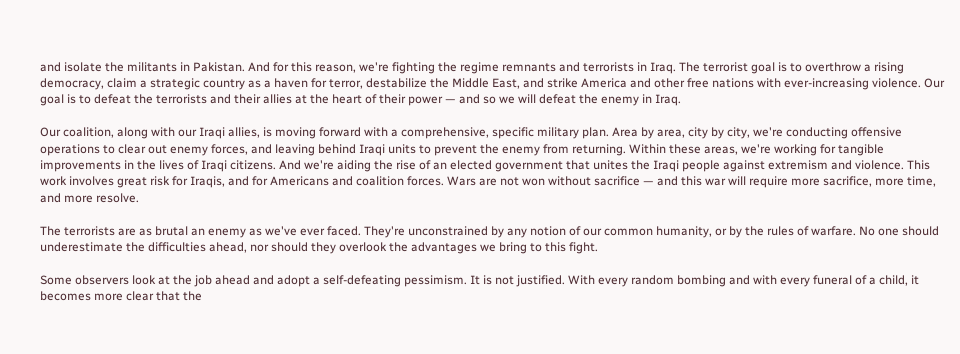and isolate the militants in Pakistan. And for this reason, we're fighting the regime remnants and terrorists in Iraq. The terrorist goal is to overthrow a rising democracy, claim a strategic country as a haven for terror, destabilize the Middle East, and strike America and other free nations with ever-increasing violence. Our goal is to defeat the terrorists and their allies at the heart of their power — and so we will defeat the enemy in Iraq.

Our coalition, along with our Iraqi allies, is moving forward with a comprehensive, specific military plan. Area by area, city by city, we're conducting offensive operations to clear out enemy forces, and leaving behind Iraqi units to prevent the enemy from returning. Within these areas, we're working for tangible improvements in the lives of Iraqi citizens. And we're aiding the rise of an elected government that unites the Iraqi people against extremism and violence. This work involves great risk for Iraqis, and for Americans and coalition forces. Wars are not won without sacrifice — and this war will require more sacrifice, more time, and more resolve.

The terrorists are as brutal an enemy as we've ever faced. They're unconstrained by any notion of our common humanity, or by the rules of warfare. No one should underestimate the difficulties ahead, nor should they overlook the advantages we bring to this fight.

Some observers look at the job ahead and adopt a self-defeating pessimism. It is not justified. With every random bombing and with every funeral of a child, it becomes more clear that the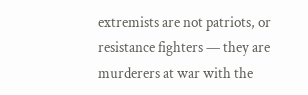extremists are not patriots, or resistance fighters — they are murderers at war with the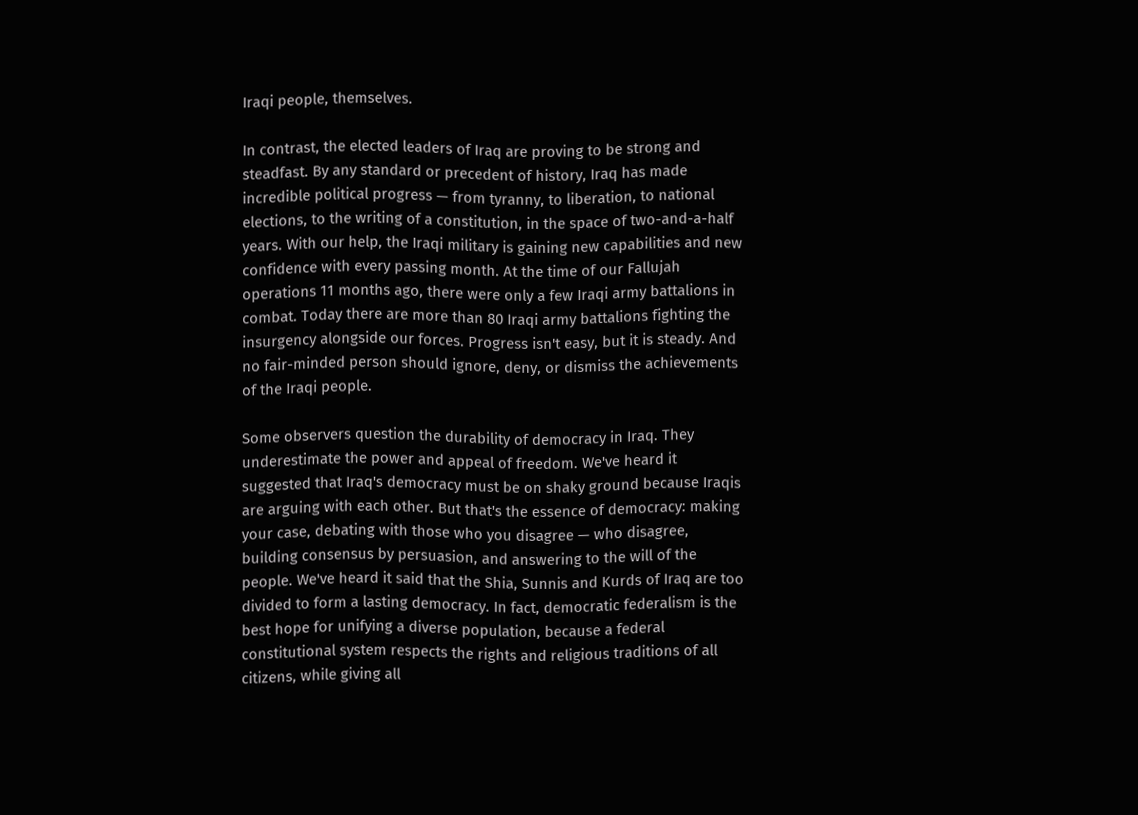Iraqi people, themselves.

In contrast, the elected leaders of Iraq are proving to be strong and steadfast. By any standard or precedent of history, Iraq has made incredible political progress — from tyranny, to liberation, to national elections, to the writing of a constitution, in the space of two-and-a-half years. With our help, the Iraqi military is gaining new capabilities and new confidence with every passing month. At the time of our Fallujah operations 11 months ago, there were only a few Iraqi army battalions in combat. Today there are more than 80 Iraqi army battalions fighting the insurgency alongside our forces. Progress isn't easy, but it is steady. And no fair-minded person should ignore, deny, or dismiss the achievements of the Iraqi people.

Some observers question the durability of democracy in Iraq. They underestimate the power and appeal of freedom. We've heard it suggested that Iraq's democracy must be on shaky ground because Iraqis are arguing with each other. But that's the essence of democracy: making your case, debating with those who you disagree — who disagree, building consensus by persuasion, and answering to the will of the people. We've heard it said that the Shia, Sunnis and Kurds of Iraq are too divided to form a lasting democracy. In fact, democratic federalism is the best hope for unifying a diverse population, because a federal constitutional system respects the rights and religious traditions of all citizens, while giving all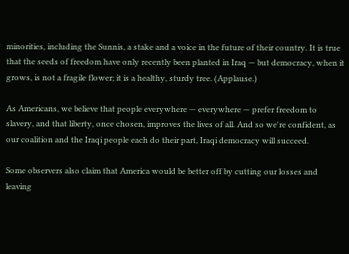minorities, including the Sunnis, a stake and a voice in the future of their country. It is true that the seeds of freedom have only recently been planted in Iraq — but democracy, when it grows, is not a fragile flower; it is a healthy, sturdy tree. (Applause.)

As Americans, we believe that people everywhere — everywhere — prefer freedom to slavery, and that liberty, once chosen, improves the lives of all. And so we're confident, as our coalition and the Iraqi people each do their part, Iraqi democracy will succeed.

Some observers also claim that America would be better off by cutting our losses and leaving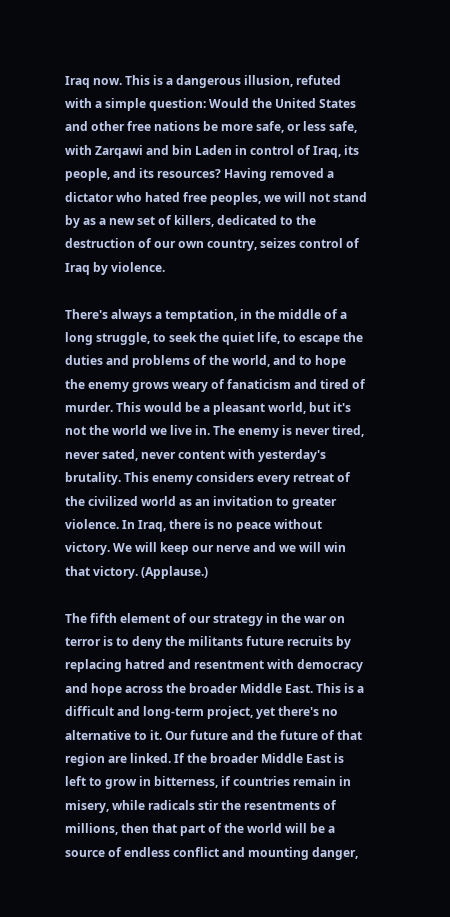Iraq now. This is a dangerous illusion, refuted with a simple question: Would the United States and other free nations be more safe, or less safe, with Zarqawi and bin Laden in control of Iraq, its people, and its resources? Having removed a dictator who hated free peoples, we will not stand by as a new set of killers, dedicated to the destruction of our own country, seizes control of Iraq by violence.

There's always a temptation, in the middle of a long struggle, to seek the quiet life, to escape the duties and problems of the world, and to hope the enemy grows weary of fanaticism and tired of murder. This would be a pleasant world, but it's not the world we live in. The enemy is never tired, never sated, never content with yesterday's brutality. This enemy considers every retreat of the civilized world as an invitation to greater violence. In Iraq, there is no peace without victory. We will keep our nerve and we will win that victory. (Applause.)

The fifth element of our strategy in the war on terror is to deny the militants future recruits by replacing hatred and resentment with democracy and hope across the broader Middle East. This is a difficult and long-term project, yet there's no alternative to it. Our future and the future of that region are linked. If the broader Middle East is left to grow in bitterness, if countries remain in misery, while radicals stir the resentments of millions, then that part of the world will be a source of endless conflict and mounting danger,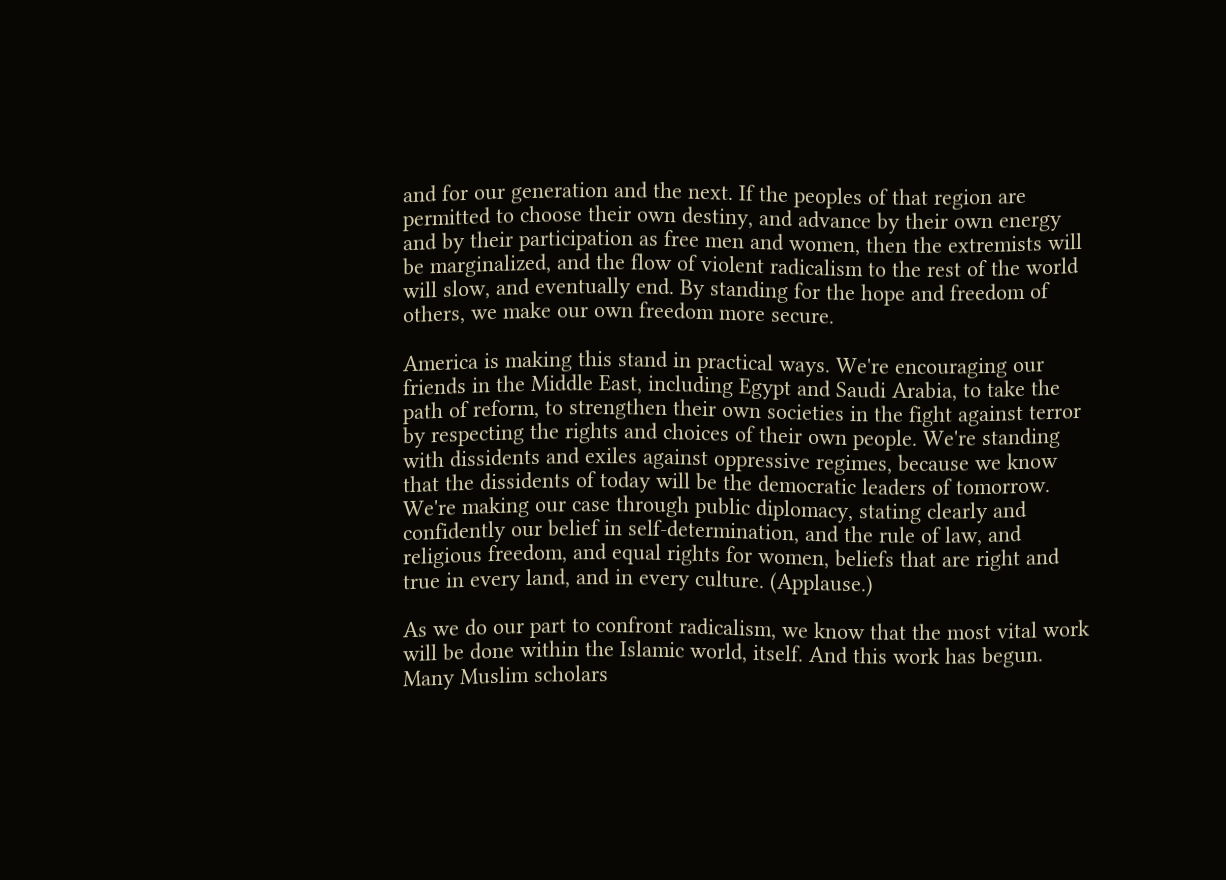and for our generation and the next. If the peoples of that region are permitted to choose their own destiny, and advance by their own energy and by their participation as free men and women, then the extremists will be marginalized, and the flow of violent radicalism to the rest of the world will slow, and eventually end. By standing for the hope and freedom of others, we make our own freedom more secure.

America is making this stand in practical ways. We're encouraging our friends in the Middle East, including Egypt and Saudi Arabia, to take the path of reform, to strengthen their own societies in the fight against terror by respecting the rights and choices of their own people. We're standing with dissidents and exiles against oppressive regimes, because we know that the dissidents of today will be the democratic leaders of tomorrow. We're making our case through public diplomacy, stating clearly and confidently our belief in self-determination, and the rule of law, and religious freedom, and equal rights for women, beliefs that are right and true in every land, and in every culture. (Applause.)

As we do our part to confront radicalism, we know that the most vital work will be done within the Islamic world, itself. And this work has begun. Many Muslim scholars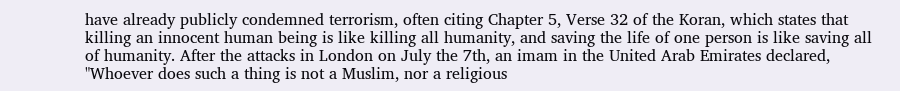have already publicly condemned terrorism, often citing Chapter 5, Verse 32 of the Koran, which states that killing an innocent human being is like killing all humanity, and saving the life of one person is like saving all of humanity. After the attacks in London on July the 7th, an imam in the United Arab Emirates declared, "Whoever does such a thing is not a Muslim, nor a religious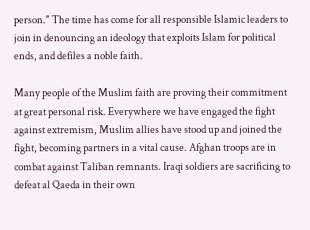person." The time has come for all responsible Islamic leaders to join in denouncing an ideology that exploits Islam for political ends, and defiles a noble faith.

Many people of the Muslim faith are proving their commitment at great personal risk. Everywhere we have engaged the fight against extremism, Muslim allies have stood up and joined the fight, becoming partners in a vital cause. Afghan troops are in combat against Taliban remnants. Iraqi soldiers are sacrificing to defeat al Qaeda in their own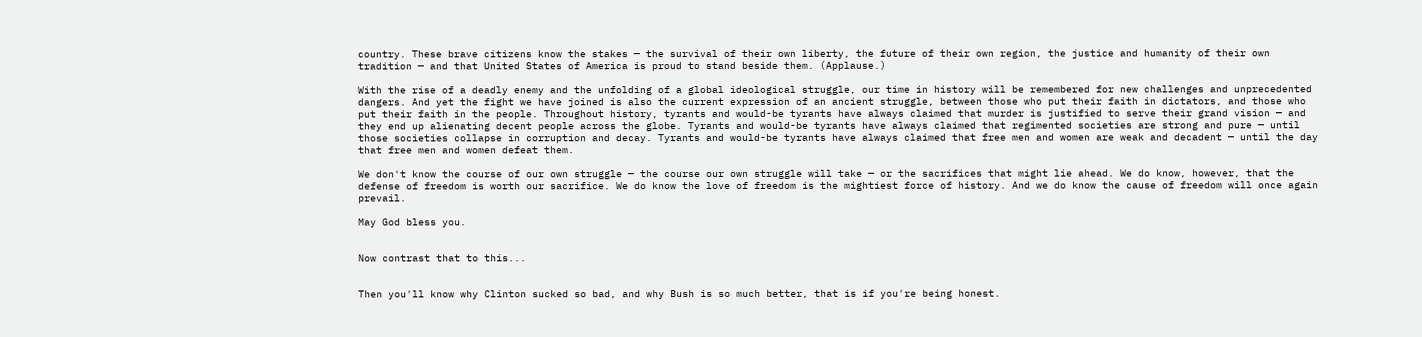country. These brave citizens know the stakes — the survival of their own liberty, the future of their own region, the justice and humanity of their own tradition — and that United States of America is proud to stand beside them. (Applause.)

With the rise of a deadly enemy and the unfolding of a global ideological struggle, our time in history will be remembered for new challenges and unprecedented dangers. And yet the fight we have joined is also the current expression of an ancient struggle, between those who put their faith in dictators, and those who put their faith in the people. Throughout history, tyrants and would-be tyrants have always claimed that murder is justified to serve their grand vision — and they end up alienating decent people across the globe. Tyrants and would-be tyrants have always claimed that regimented societies are strong and pure — until those societies collapse in corruption and decay. Tyrants and would-be tyrants have always claimed that free men and women are weak and decadent — until the day that free men and women defeat them.

We don't know the course of our own struggle — the course our own struggle will take — or the sacrifices that might lie ahead. We do know, however, that the defense of freedom is worth our sacrifice. We do know the love of freedom is the mightiest force of history. And we do know the cause of freedom will once again prevail.

May God bless you.


Now contrast that to this...


Then you'll know why Clinton sucked so bad, and why Bush is so much better, that is if you're being honest.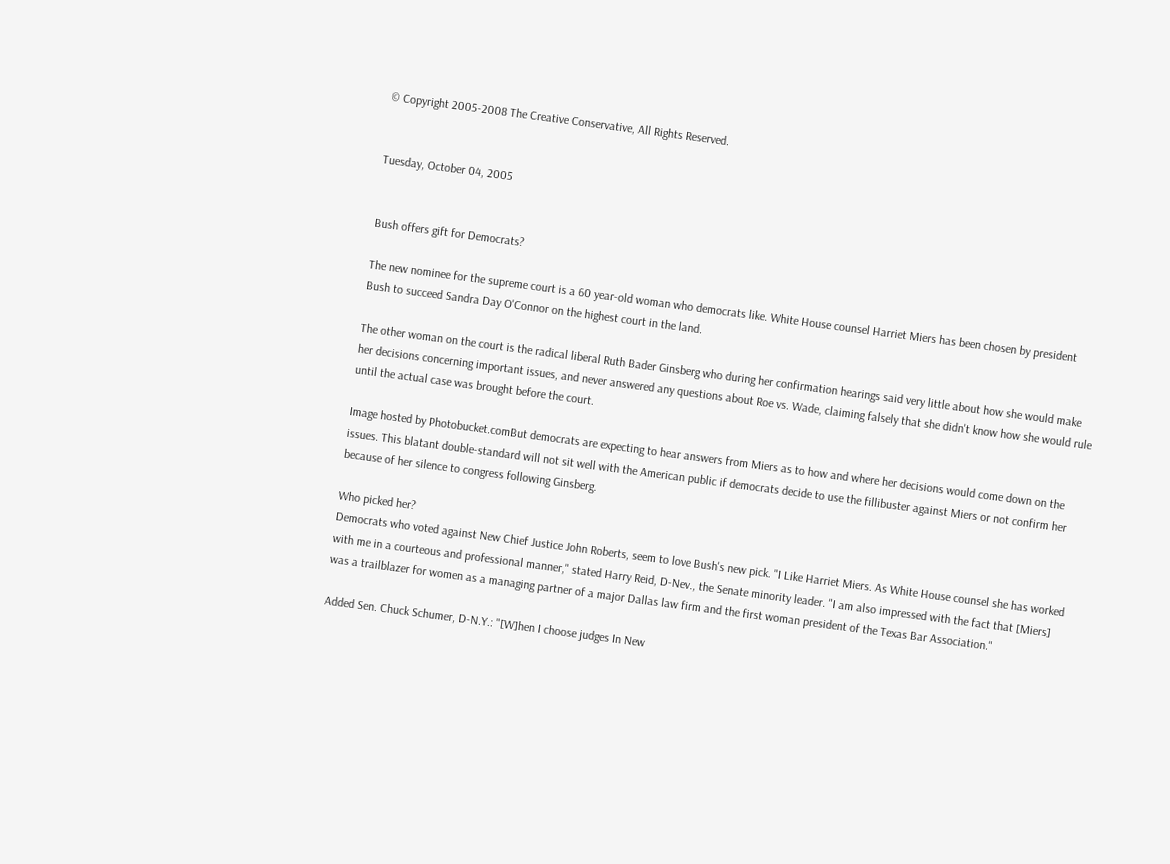© Copyright 2005-2008 The Creative Conservative, All Rights Reserved.


Tuesday, October 04, 2005


Bush offers gift for Democrats?

The new nominee for the supreme court is a 60 year-old woman who democrats like. White House counsel Harriet Miers has been chosen by president Bush to succeed Sandra Day O'Connor on the highest court in the land.

The other woman on the court is the radical liberal Ruth Bader Ginsberg who during her confirmation hearings said very little about how she would make her decisions concerning important issues, and never answered any questions about Roe vs. Wade, claiming falsely that she didn't know how she would rule until the actual case was brought before the court.

Image hosted by Photobucket.comBut democrats are expecting to hear answers from Miers as to how and where her decisions would come down on the issues. This blatant double-standard will not sit well with the American public if democrats decide to use the fillibuster against Miers or not confirm her because of her silence to congress following Ginsberg.

Who picked her?
Democrats who voted against New Chief Justice John Roberts, seem to love Bush's new pick. "I Like Harriet Miers. As White House counsel she has worked with me in a courteous and professional manner," stated Harry Reid, D-Nev., the Senate minority leader. "I am also impressed with the fact that [Miers] was a trailblazer for women as a managing partner of a major Dallas law firm and the first woman president of the Texas Bar Association."

Added Sen. Chuck Schumer, D-N.Y.: "[W]hen I choose judges In New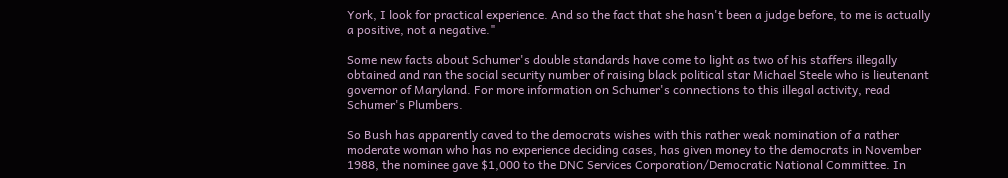York, I look for practical experience. And so the fact that she hasn't been a judge before, to me is actually a positive, not a negative."

Some new facts about Schumer's double standards have come to light as two of his staffers illegally obtained and ran the social security number of raising black political star Michael Steele who is lieutenant governor of Maryland. For more information on Schumer's connections to this illegal activity, read Schumer's Plumbers.

So Bush has apparently caved to the democrats wishes with this rather weak nomination of a rather moderate woman who has no experience deciding cases, has given money to the democrats in November 1988, the nominee gave $1,000 to the DNC Services Corporation/Democratic National Committee. In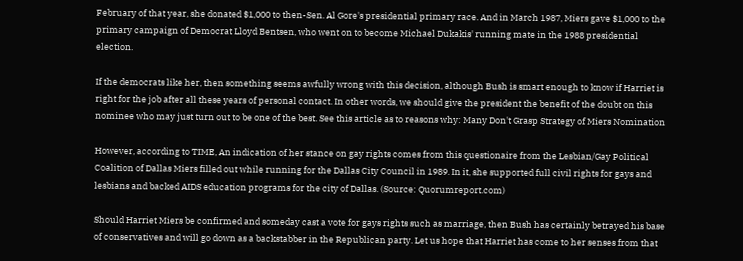February of that year, she donated $1,000 to then-Sen. Al Gore's presidential primary race. And in March 1987, Miers gave $1,000 to the primary campaign of Democrat Lloyd Bentsen, who went on to become Michael Dukakis' running mate in the 1988 presidential election.

If the democrats like her, then something seems awfully wrong with this decision, although Bush is smart enough to know if Harriet is right for the job after all these years of personal contact. In other words, we should give the president the benefit of the doubt on this nominee who may just turn out to be one of the best. See this article as to reasons why: Many Don't Grasp Strategy of Miers Nomination

However, according to TIME, An indication of her stance on gay rights comes from this questionaire from the Lesbian/Gay Political Coalition of Dallas Miers filled out while running for the Dallas City Council in 1989. In it, she supported full civil rights for gays and lesbians and backed AIDS education programs for the city of Dallas. (Source: Quorumreport.com)

Should Harriet Miers be confirmed and someday cast a vote for gays rights such as marriage, then Bush has certainly betrayed his base of conservatives and will go down as a backstabber in the Republican party. Let us hope that Harriet has come to her senses from that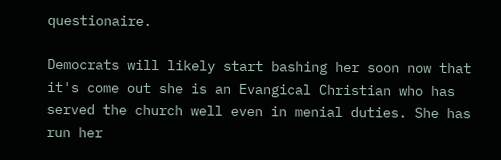questionaire.

Democrats will likely start bashing her soon now that it's come out she is an Evangical Christian who has served the church well even in menial duties. She has run her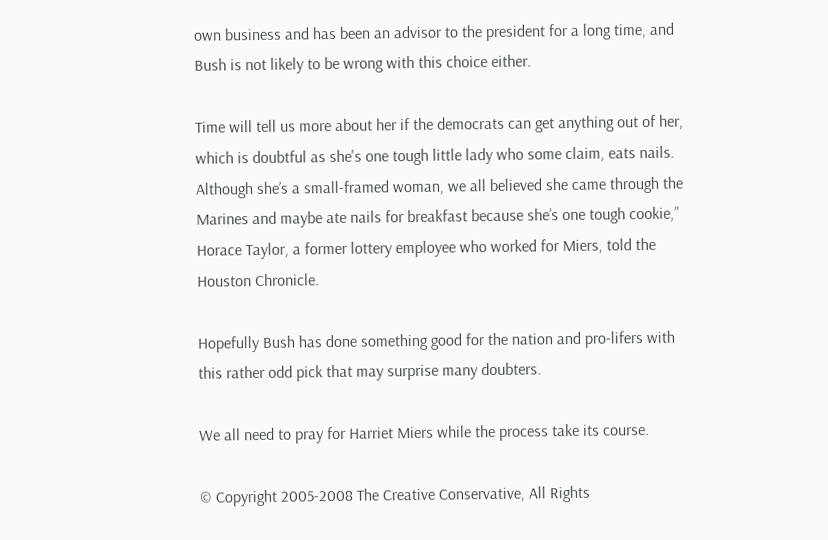own business and has been an advisor to the president for a long time, and Bush is not likely to be wrong with this choice either.

Time will tell us more about her if the democrats can get anything out of her, which is doubtful as she's one tough little lady who some claim, eats nails. Although she’s a small-framed woman, we all believed she came through the Marines and maybe ate nails for breakfast because she’s one tough cookie,” Horace Taylor, a former lottery employee who worked for Miers, told the Houston Chronicle.

Hopefully Bush has done something good for the nation and pro-lifers with this rather odd pick that may surprise many doubters.

We all need to pray for Harriet Miers while the process take its course.

© Copyright 2005-2008 The Creative Conservative, All Rights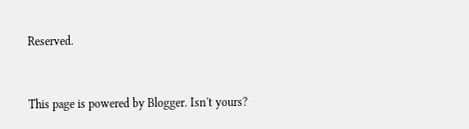Reserved.


This page is powered by Blogger. Isn't yours?